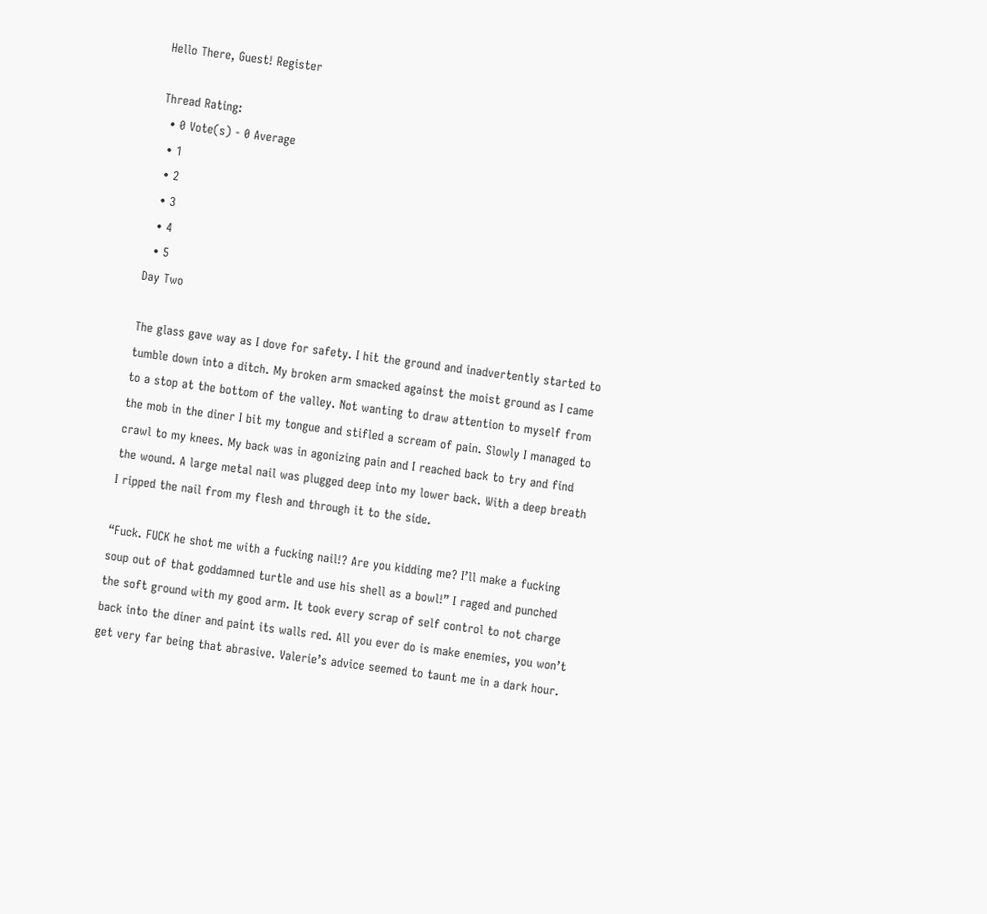Hello There, Guest! Register

Thread Rating:
  • 0 Vote(s) - 0 Average
  • 1
  • 2
  • 3
  • 4
  • 5
Day Two

The glass gave way as I dove for safety. I hit the ground and inadvertently started to tumble down into a ditch. My broken arm smacked against the moist ground as I came to a stop at the bottom of the valley. Not wanting to draw attention to myself from the mob in the diner I bit my tongue and stifled a scream of pain. Slowly I managed to crawl to my knees. My back was in agonizing pain and I reached back to try and find the wound. A large metal nail was plugged deep into my lower back. With a deep breath I ripped the nail from my flesh and through it to the side.

“Fuck. FUCK he shot me with a fucking nail!? Are you kidding me? I’ll make a fucking soup out of that goddamned turtle and use his shell as a bowl!” I raged and punched the soft ground with my good arm. It took every scrap of self control to not charge back into the diner and paint its walls red. All you ever do is make enemies, you won’t get very far being that abrasive. Valerie’s advice seemed to taunt me in a dark hour.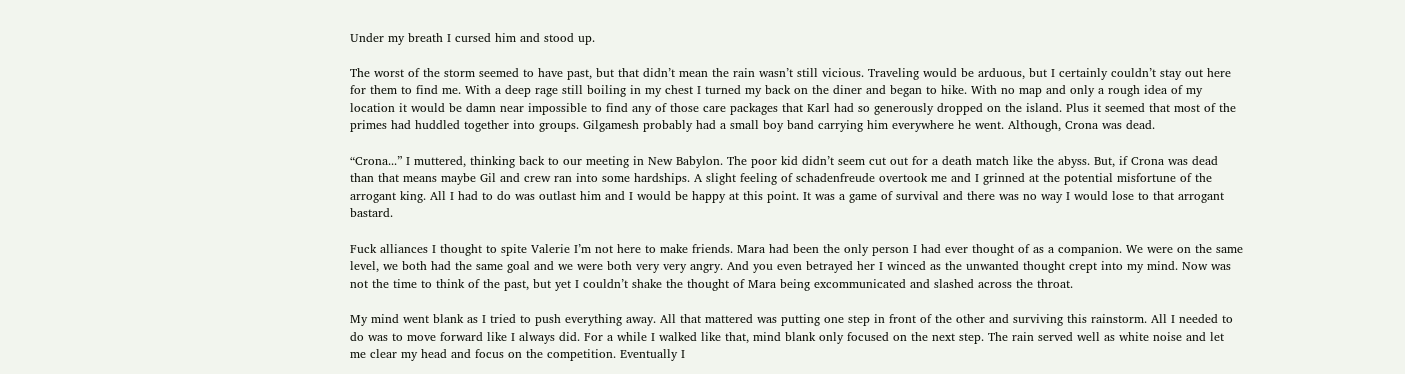Under my breath I cursed him and stood up.

The worst of the storm seemed to have past, but that didn’t mean the rain wasn’t still vicious. Traveling would be arduous, but I certainly couldn’t stay out here for them to find me. With a deep rage still boiling in my chest I turned my back on the diner and began to hike. With no map and only a rough idea of my location it would be damn near impossible to find any of those care packages that Karl had so generously dropped on the island. Plus it seemed that most of the primes had huddled together into groups. Gilgamesh probably had a small boy band carrying him everywhere he went. Although, Crona was dead.

“Crona...” I muttered, thinking back to our meeting in New Babylon. The poor kid didn’t seem cut out for a death match like the abyss. But, if Crona was dead than that means maybe Gil and crew ran into some hardships. A slight feeling of schadenfreude overtook me and I grinned at the potential misfortune of the arrogant king. All I had to do was outlast him and I would be happy at this point. It was a game of survival and there was no way I would lose to that arrogant bastard.

Fuck alliances I thought to spite Valerie I’m not here to make friends. Mara had been the only person I had ever thought of as a companion. We were on the same level, we both had the same goal and we were both very very angry. And you even betrayed her I winced as the unwanted thought crept into my mind. Now was not the time to think of the past, but yet I couldn’t shake the thought of Mara being excommunicated and slashed across the throat.

My mind went blank as I tried to push everything away. All that mattered was putting one step in front of the other and surviving this rainstorm. All I needed to do was to move forward like I always did. For a while I walked like that, mind blank only focused on the next step. The rain served well as white noise and let me clear my head and focus on the competition. Eventually I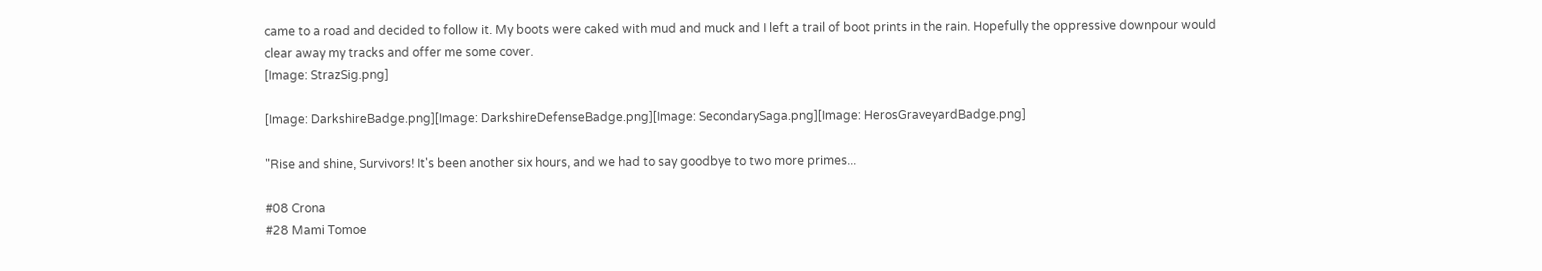came to a road and decided to follow it. My boots were caked with mud and muck and I left a trail of boot prints in the rain. Hopefully the oppressive downpour would clear away my tracks and offer me some cover.
[Image: StrazSig.png]

[Image: DarkshireBadge.png][Image: DarkshireDefenseBadge.png][Image: SecondarySaga.png][Image: HerosGraveyardBadge.png]

"Rise and shine, Survivors! It's been another six hours, and we had to say goodbye to two more primes...

#08 Crona
#28 Mami Tomoe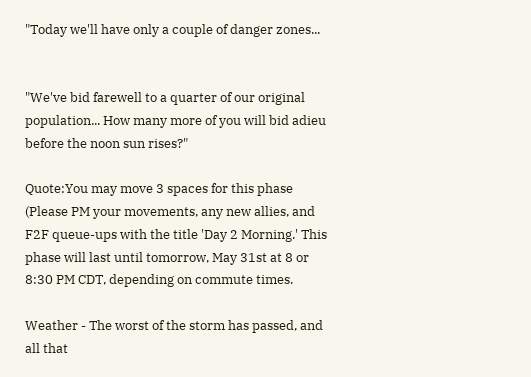"Today we'll have only a couple of danger zones...


"We've bid farewell to a quarter of our original population... How many more of you will bid adieu before the noon sun rises?"

Quote:You may move 3 spaces for this phase (Please PM your movements, any new allies, and F2F queue-ups with the title 'Day 2 Morning.' This phase will last until tomorrow, May 31st at 8 or 8:30 PM CDT, depending on commute times.

Weather - The worst of the storm has passed, and all that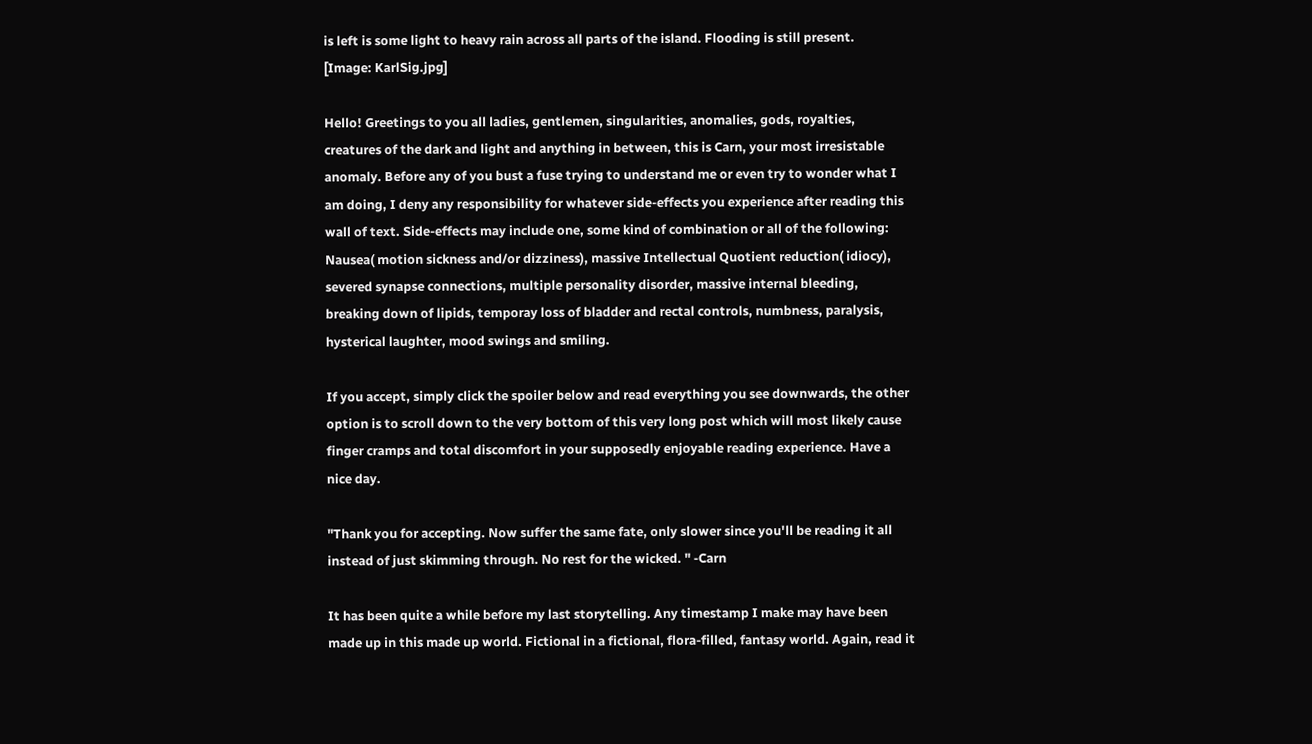is left is some light to heavy rain across all parts of the island. Flooding is still present.
[Image: KarlSig.jpg]

Hello! Greetings to you all ladies, gentlemen, singularities, anomalies, gods, royalties, creatures of the dark and light and anything in between, this is Carn, your most irresistable anomaly. Before any of you bust a fuse trying to understand me or even try to wonder what I am doing, I deny any responsibility for whatever side-effects you experience after reading this wall of text. Side-effects may include one, some kind of combination or all of the following: Nausea( motion sickness and/or dizziness), massive Intellectual Quotient reduction( idiocy), severed synapse connections, multiple personality disorder, massive internal bleeding, breaking down of lipids, temporay loss of bladder and rectal controls, numbness, paralysis, hysterical laughter, mood swings and smiling.

If you accept, simply click the spoiler below and read everything you see downwards, the other option is to scroll down to the very bottom of this very long post which will most likely cause finger cramps and total discomfort in your supposedly enjoyable reading experience. Have a nice day.

"Thank you for accepting. Now suffer the same fate, only slower since you'll be reading it all instead of just skimming through. No rest for the wicked. " -Carn

It has been quite a while before my last storytelling. Any timestamp I make may have been made up in this made up world. Fictional in a fictional, flora-filled, fantasy world. Again, read it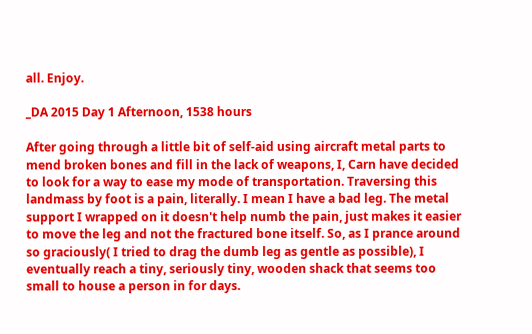all. Enjoy.

_DA 2015 Day 1 Afternoon, 1538 hours

After going through a little bit of self-aid using aircraft metal parts to mend broken bones and fill in the lack of weapons, I, Carn have decided to look for a way to ease my mode of transportation. Traversing this landmass by foot is a pain, literally. I mean I have a bad leg. The metal support I wrapped on it doesn't help numb the pain, just makes it easier to move the leg and not the fractured bone itself. So, as I prance around so graciously( I tried to drag the dumb leg as gentle as possible), I eventually reach a tiny, seriously tiny, wooden shack that seems too small to house a person in for days.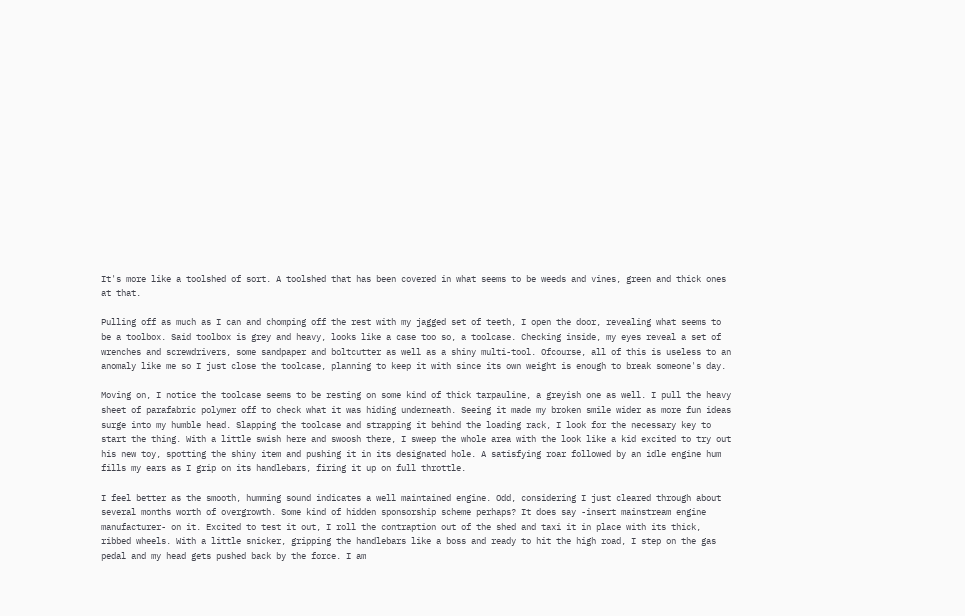It's more like a toolshed of sort. A toolshed that has been covered in what seems to be weeds and vines, green and thick ones at that.

Pulling off as much as I can and chomping off the rest with my jagged set of teeth, I open the door, revealing what seems to be a toolbox. Said toolbox is grey and heavy, looks like a case too so, a toolcase. Checking inside, my eyes reveal a set of wrenches and screwdrivers, some sandpaper and boltcutter as well as a shiny multi-tool. Ofcourse, all of this is useless to an anomaly like me so I just close the toolcase, planning to keep it with since its own weight is enough to break someone's day.

Moving on, I notice the toolcase seems to be resting on some kind of thick tarpauline, a greyish one as well. I pull the heavy sheet of parafabric polymer off to check what it was hiding underneath. Seeing it made my broken smile wider as more fun ideas surge into my humble head. Slapping the toolcase and strapping it behind the loading rack, I look for the necessary key to start the thing. With a little swish here and swoosh there, I sweep the whole area with the look like a kid excited to try out his new toy, spotting the shiny item and pushing it in its designated hole. A satisfying roar followed by an idle engine hum fills my ears as I grip on its handlebars, firing it up on full throttle.

I feel better as the smooth, humming sound indicates a well maintained engine. Odd, considering I just cleared through about several months worth of overgrowth. Some kind of hidden sponsorship scheme perhaps? It does say -insert mainstream engine manufacturer- on it. Excited to test it out, I roll the contraption out of the shed and taxi it in place with its thick, ribbed wheels. With a little snicker, gripping the handlebars like a boss and ready to hit the high road, I step on the gas pedal and my head gets pushed back by the force. I am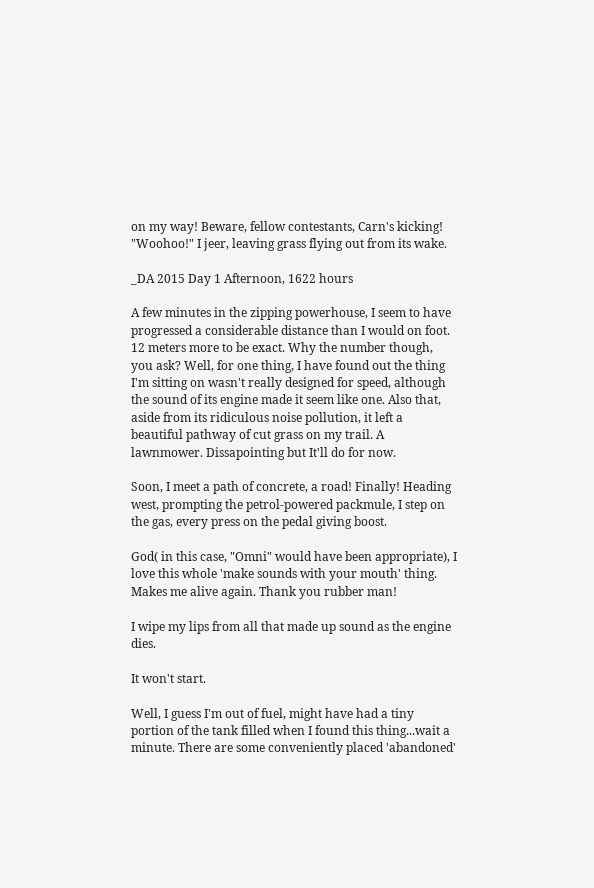on my way! Beware, fellow contestants, Carn's kicking! "Woohoo!" I jeer, leaving grass flying out from its wake.

_DA 2015 Day 1 Afternoon, 1622 hours

A few minutes in the zipping powerhouse, I seem to have progressed a considerable distance than I would on foot. 12 meters more to be exact. Why the number though, you ask? Well, for one thing, I have found out the thing I'm sitting on wasn't really designed for speed, although the sound of its engine made it seem like one. Also that, aside from its ridiculous noise pollution, it left a beautiful pathway of cut grass on my trail. A lawnmower. Dissapointing but It'll do for now.

Soon, I meet a path of concrete, a road! Finally! Heading west, prompting the petrol-powered packmule, I step on the gas, every press on the pedal giving boost.

God( in this case, "Omni" would have been appropriate), I love this whole 'make sounds with your mouth' thing. Makes me alive again. Thank you rubber man!

I wipe my lips from all that made up sound as the engine dies.

It won't start.

Well, I guess I'm out of fuel, might have had a tiny portion of the tank filled when I found this thing...wait a minute. There are some conveniently placed 'abandoned'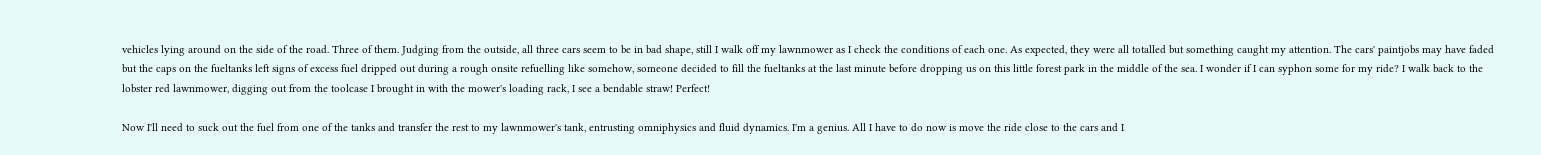vehicles lying around on the side of the road. Three of them. Judging from the outside, all three cars seem to be in bad shape, still I walk off my lawnmower as I check the conditions of each one. As expected, they were all totalled but something caught my attention. The cars' paintjobs may have faded but the caps on the fueltanks left signs of excess fuel dripped out during a rough onsite refuelling like somehow, someone decided to fill the fueltanks at the last minute before dropping us on this little forest park in the middle of the sea. I wonder if I can syphon some for my ride? I walk back to the lobster red lawnmower, digging out from the toolcase I brought in with the mower's loading rack, I see a bendable straw! Perfect!

Now I'll need to suck out the fuel from one of the tanks and transfer the rest to my lawnmower's tank, entrusting omniphysics and fluid dynamics. I'm a genius. All I have to do now is move the ride close to the cars and I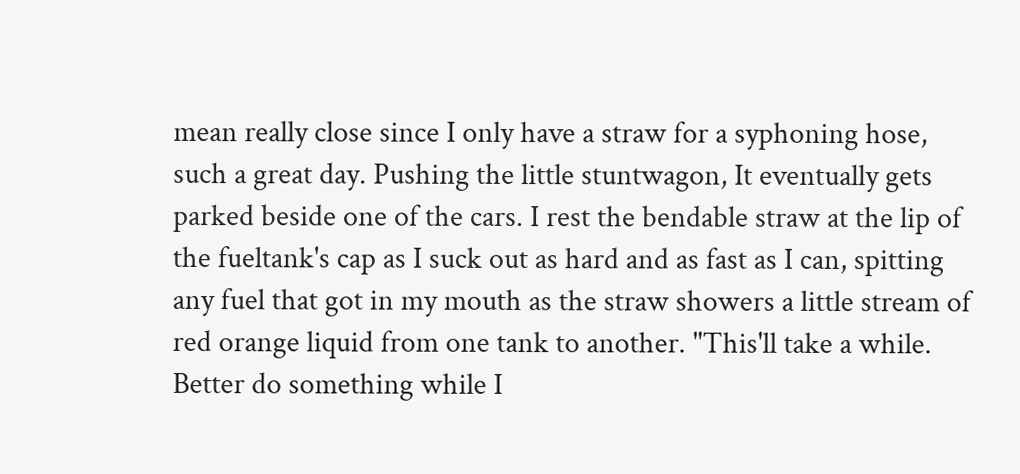mean really close since I only have a straw for a syphoning hose, such a great day. Pushing the little stuntwagon, It eventually gets parked beside one of the cars. I rest the bendable straw at the lip of the fueltank's cap as I suck out as hard and as fast as I can, spitting any fuel that got in my mouth as the straw showers a little stream of red orange liquid from one tank to another. "This'll take a while. Better do something while I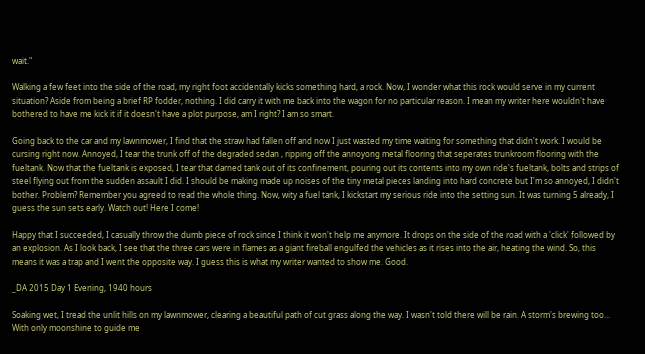wait."

Walking a few feet into the side of the road, my right foot accidentally kicks something hard, a rock. Now, I wonder what this rock would serve in my current situation? Aside from being a brief RP fodder, nothing. I did carry it with me back into the wagon for no particular reason. I mean my writer here wouldn't have bothered to have me kick it if it doesn't have a plot purpose, am I right? I am so smart.

Going back to the car and my lawnmower, I find that the straw had fallen off and now I just wasted my time waiting for something that didn't work. I would be cursing right now. Annoyed, I tear the trunk off of the degraded sedan , ripping off the annoyong metal flooring that seperates trunkroom flooring with the fueltank. Now that the fueltank is exposed, I tear that darned tank out of its confinement, pouring out its contents into my own ride's fueltank, bolts and strips of steel flying out from the sudden assault I did. I should be making made up noises of the tiny metal pieces landing into hard concrete but I'm so annoyed, I didn't bother. Problem? Remember you agreed to read the whole thing. Now, wity a fuel tank, I kickstart my serious ride into the setting sun. It was turning 5 already, I guess the sun sets early. Watch out! Here I come!

Happy that I succeeded, I casually throw the dumb piece of rock since I think it won't help me anymore. It drops on the side of the road with a 'click' followed by an explosion. As I look back, I see that the three cars were in flames as a giant fireball engulfed the vehicles as it rises into the air, heating the wind. So, this means it was a trap and I went the opposite way. I guess this is what my writer wanted to show me. Good.

_DA 2015 Day 1 Evening, 1940 hours

Soaking wet, I tread the unlit hills on my lawnmower, clearing a beautiful path of cut grass along the way. I wasn't told there will be rain. A storm's brewing too... With only moonshine to guide me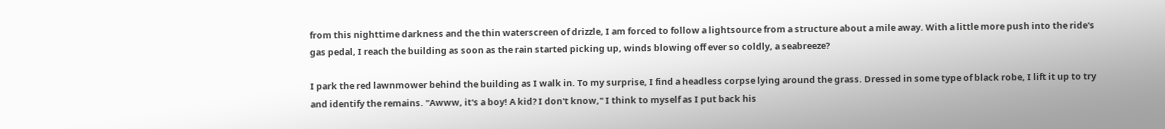from this nighttime darkness and the thin waterscreen of drizzle, I am forced to follow a lightsource from a structure about a mile away. With a little more push into the ride's gas pedal, I reach the building as soon as the rain started picking up, winds blowing off ever so coldly, a seabreeze?

I park the red lawnmower behind the building as I walk in. To my surprise, I find a headless corpse lying around the grass. Dressed in some type of black robe, I lift it up to try and identify the remains. "Awww, it's a boy! A kid? I don't know," I think to myself as I put back his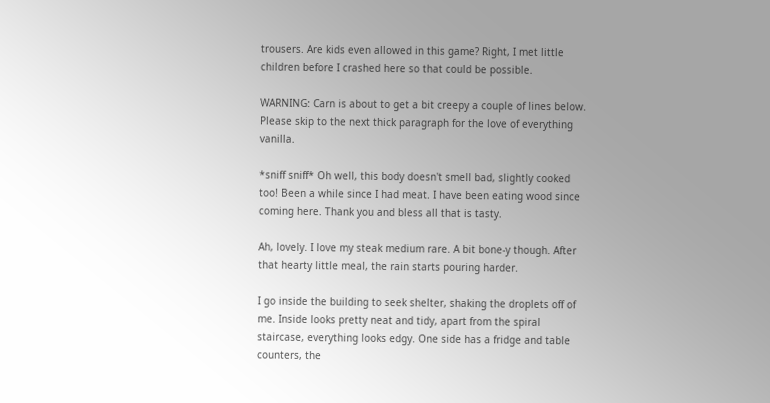trousers. Are kids even allowed in this game? Right, I met little children before I crashed here so that could be possible.

WARNING: Carn is about to get a bit creepy a couple of lines below. Please skip to the next thick paragraph for the love of everything vanilla.

*sniff sniff* Oh well, this body doesn't smell bad, slightly cooked too! Been a while since I had meat. I have been eating wood since coming here. Thank you and bless all that is tasty.

Ah, lovely. I love my steak medium rare. A bit bone-y though. After that hearty little meal, the rain starts pouring harder.

I go inside the building to seek shelter, shaking the droplets off of me. Inside looks pretty neat and tidy, apart from the spiral staircase, everything looks edgy. One side has a fridge and table counters, the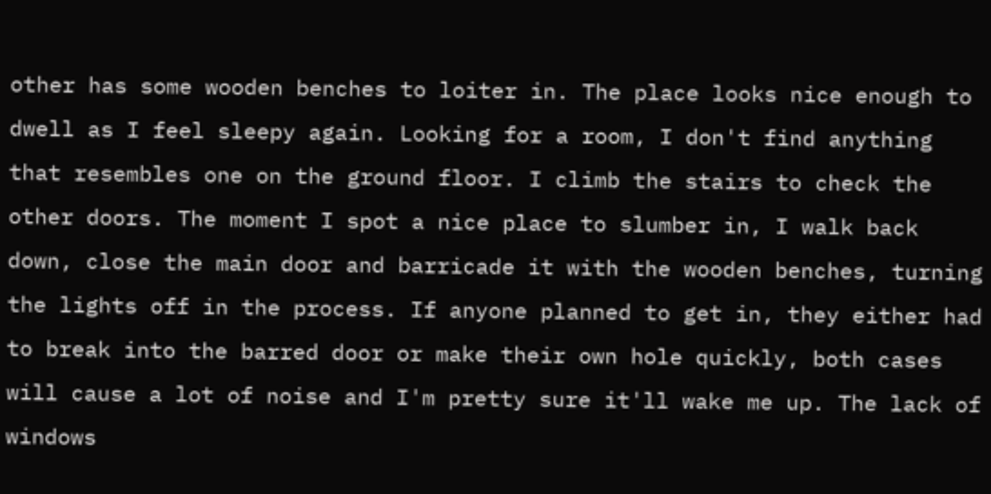other has some wooden benches to loiter in. The place looks nice enough to dwell as I feel sleepy again. Looking for a room, I don't find anything that resembles one on the ground floor. I climb the stairs to check the other doors. The moment I spot a nice place to slumber in, I walk back down, close the main door and barricade it with the wooden benches, turning the lights off in the process. If anyone planned to get in, they either had to break into the barred door or make their own hole quickly, both cases will cause a lot of noise and I'm pretty sure it'll wake me up. The lack of windows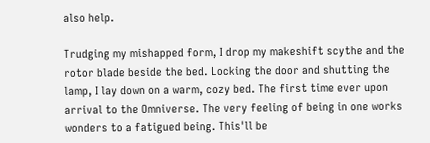also help.

Trudging my mishapped form, I drop my makeshift scythe and the rotor blade beside the bed. Locking the door and shutting the lamp, I lay down on a warm, cozy bed. The first time ever upon arrival to the Omniverse. The very feeling of being in one works wonders to a fatigued being. This'll be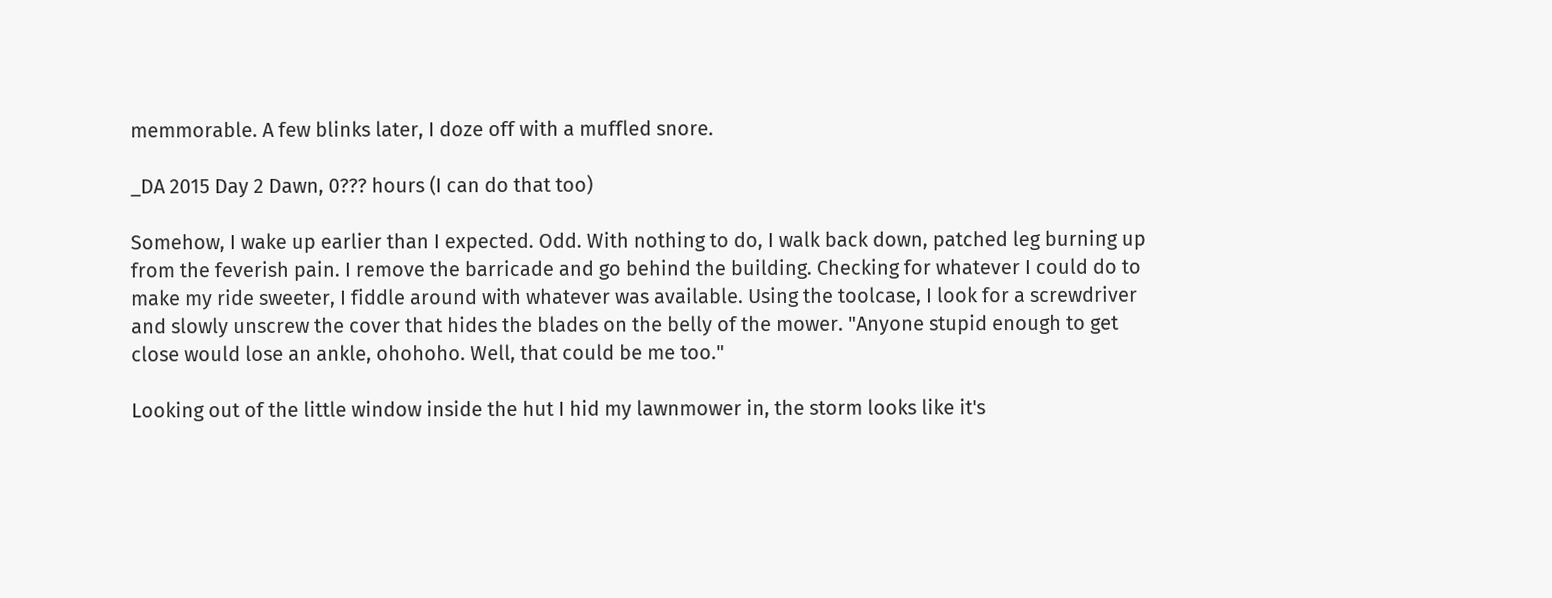memmorable. A few blinks later, I doze off with a muffled snore.

_DA 2015 Day 2 Dawn, 0??? hours (I can do that too)

Somehow, I wake up earlier than I expected. Odd. With nothing to do, I walk back down, patched leg burning up from the feverish pain. I remove the barricade and go behind the building. Checking for whatever I could do to make my ride sweeter, I fiddle around with whatever was available. Using the toolcase, I look for a screwdriver and slowly unscrew the cover that hides the blades on the belly of the mower. "Anyone stupid enough to get close would lose an ankle, ohohoho. Well, that could be me too."

Looking out of the little window inside the hut I hid my lawnmower in, the storm looks like it's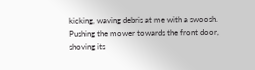kicking, waving debris at me with a swoosh. Pushing the mower towards the front door, shoving its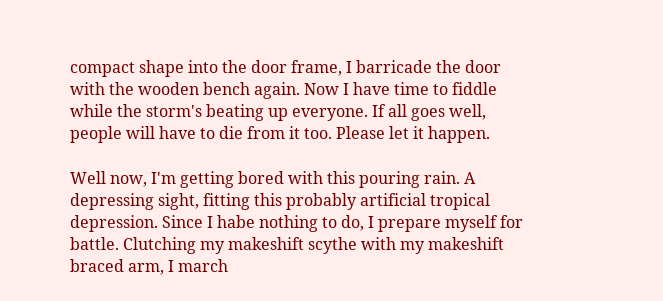compact shape into the door frame, I barricade the door with the wooden bench again. Now I have time to fiddle while the storm's beating up everyone. If all goes well, people will have to die from it too. Please let it happen.

Well now, I'm getting bored with this pouring rain. A depressing sight, fitting this probably artificial tropical depression. Since I habe nothing to do, I prepare myself for battle. Clutching my makeshift scythe with my makeshift braced arm, I march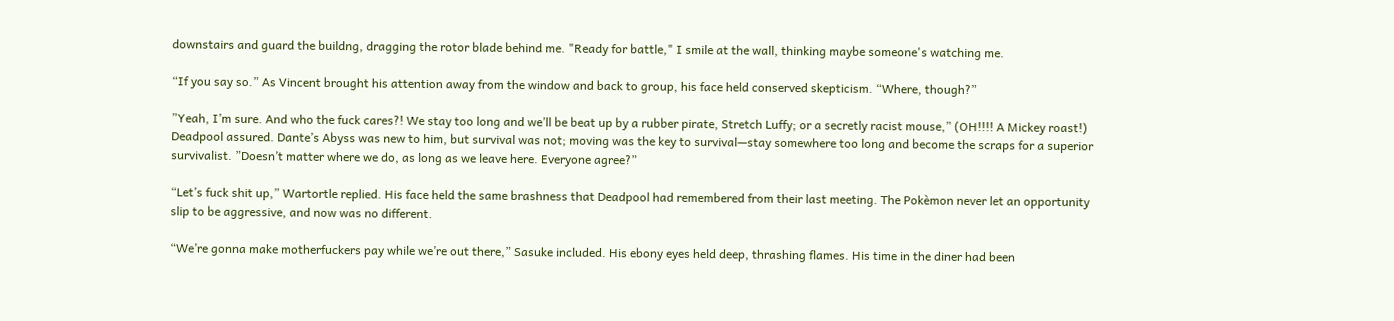downstairs and guard the buildng, dragging the rotor blade behind me. "Ready for battle," I smile at the wall, thinking maybe someone's watching me.

“If you say so.” As Vincent brought his attention away from the window and back to group, his face held conserved skepticism. “Where, though?”

”Yeah, I’m sure. And who the fuck cares?! We stay too long and we’ll be beat up by a rubber pirate, Stretch Luffy; or a secretly racist mouse,” (OH!!!! A Mickey roast!) Deadpool assured. Dante’s Abyss was new to him, but survival was not; moving was the key to survival—stay somewhere too long and become the scraps for a superior survivalist. ”Doesn’t matter where we do, as long as we leave here. Everyone agree?”

“Let’s fuck shit up,” Wartortle replied. His face held the same brashness that Deadpool had remembered from their last meeting. The Pokèmon never let an opportunity slip to be aggressive, and now was no different.

“We’re gonna make motherfuckers pay while we’re out there,” Sasuke included. His ebony eyes held deep, thrashing flames. His time in the diner had been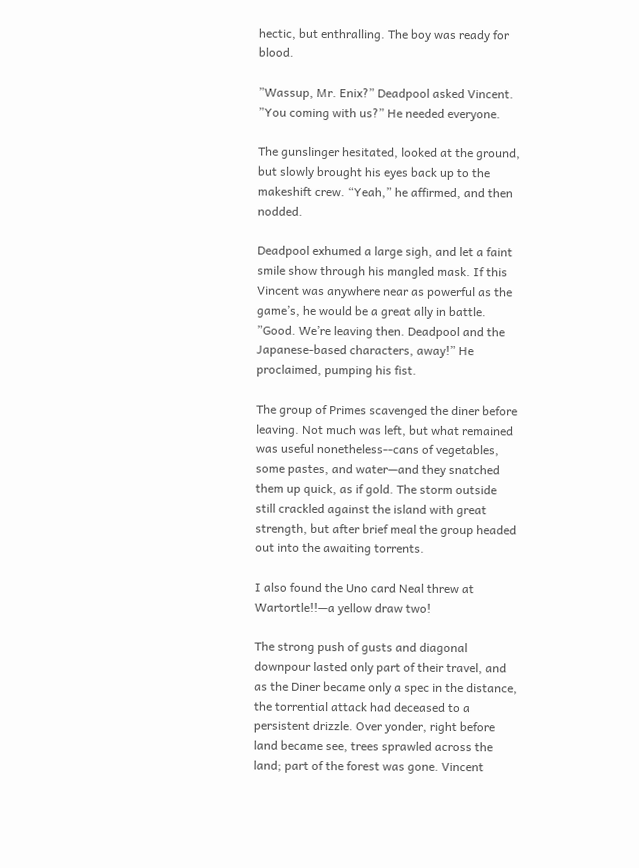hectic, but enthralling. The boy was ready for blood.

”Wassup, Mr. Enix?” Deadpool asked Vincent. ”You coming with us?” He needed everyone.

The gunslinger hesitated, looked at the ground, but slowly brought his eyes back up to the makeshift crew. “Yeah,” he affirmed, and then nodded.

Deadpool exhumed a large sigh, and let a faint smile show through his mangled mask. If this Vincent was anywhere near as powerful as the game’s, he would be a great ally in battle. ”Good. We’re leaving then. Deadpool and the Japanese-based characters, away!” He proclaimed, pumping his fist.

The group of Primes scavenged the diner before leaving. Not much was left, but what remained was useful nonetheless--cans of vegetables, some pastes, and water—and they snatched them up quick, as if gold. The storm outside still crackled against the island with great strength, but after brief meal the group headed out into the awaiting torrents.

I also found the Uno card Neal threw at Wartortle!!—a yellow draw two!

The strong push of gusts and diagonal downpour lasted only part of their travel, and as the Diner became only a spec in the distance, the torrential attack had deceased to a persistent drizzle. Over yonder, right before land became see, trees sprawled across the land; part of the forest was gone. Vincent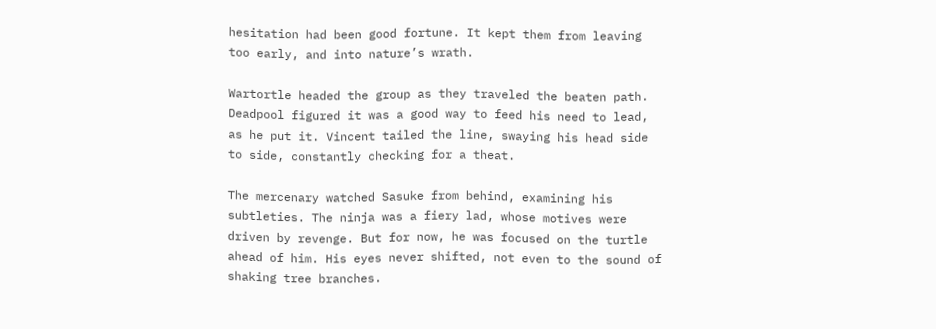hesitation had been good fortune. It kept them from leaving too early, and into nature’s wrath.

Wartortle headed the group as they traveled the beaten path. Deadpool figured it was a good way to feed his need to lead, as he put it. Vincent tailed the line, swaying his head side to side, constantly checking for a theat.

The mercenary watched Sasuke from behind, examining his subtleties. The ninja was a fiery lad, whose motives were driven by revenge. But for now, he was focused on the turtle ahead of him. His eyes never shifted, not even to the sound of shaking tree branches.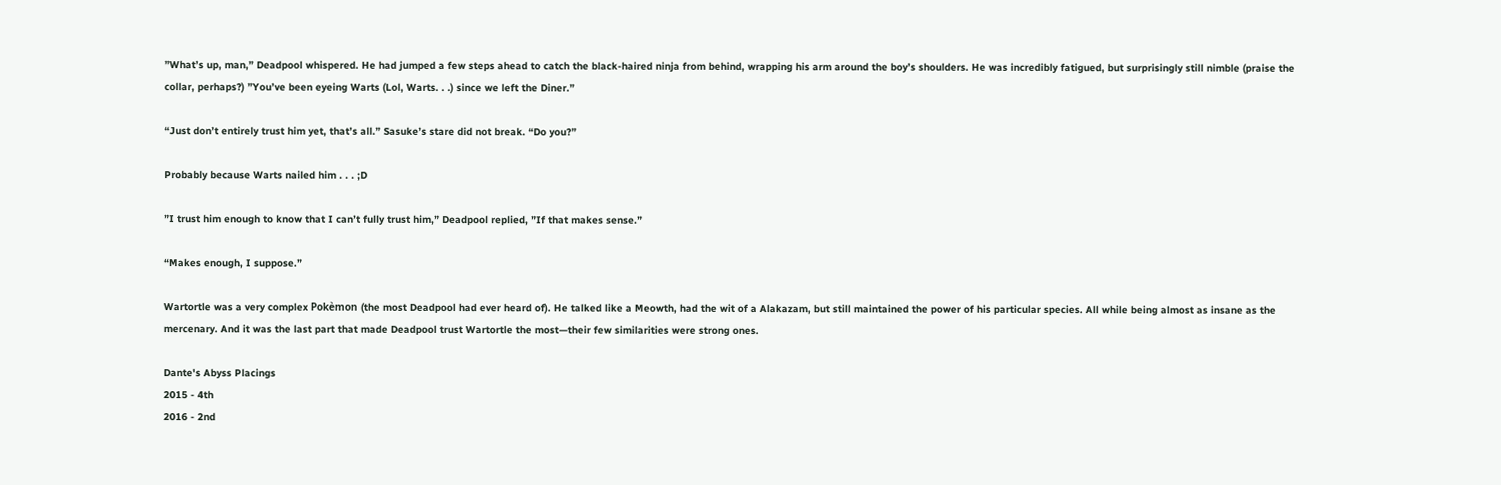”What’s up, man,” Deadpool whispered. He had jumped a few steps ahead to catch the black-haired ninja from behind, wrapping his arm around the boy’s shoulders. He was incredibly fatigued, but surprisingly still nimble (praise the collar, perhaps?) ”You’ve been eyeing Warts (Lol, Warts. . .) since we left the Diner.”

“Just don’t entirely trust him yet, that’s all.” Sasuke’s stare did not break. “Do you?”

Probably because Warts nailed him . . . ;D

”I trust him enough to know that I can’t fully trust him,” Deadpool replied, ”If that makes sense.”

“Makes enough, I suppose.”

Wartortle was a very complex Pokèmon (the most Deadpool had ever heard of). He talked like a Meowth, had the wit of a Alakazam, but still maintained the power of his particular species. All while being almost as insane as the mercenary. And it was the last part that made Deadpool trust Wartortle the most—their few similarities were strong ones.

Dante's Abyss Placings
2015 - 4th
2016 - 2nd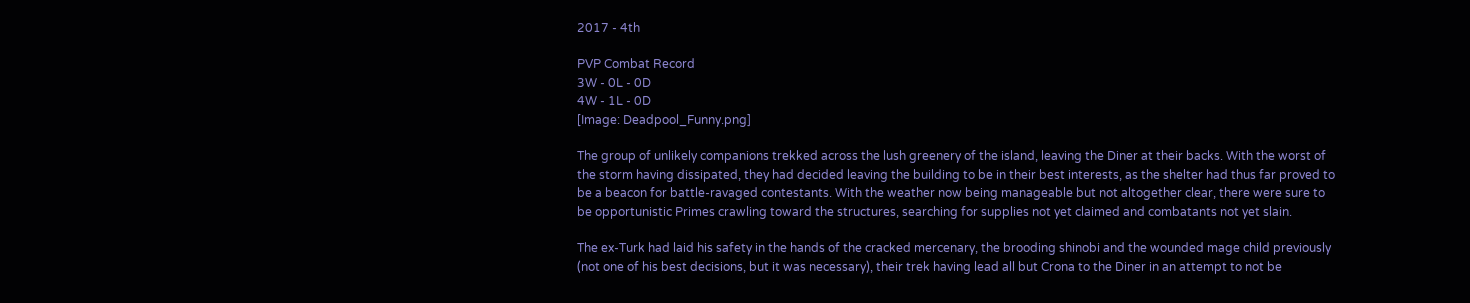2017 - 4th

PVP Combat Record
3W - 0L - 0D
4W - 1L - 0D
[Image: Deadpool_Funny.png]

The group of unlikely companions trekked across the lush greenery of the island, leaving the Diner at their backs. With the worst of the storm having dissipated, they had decided leaving the building to be in their best interests, as the shelter had thus far proved to be a beacon for battle-ravaged contestants. With the weather now being manageable but not altogether clear, there were sure to be opportunistic Primes crawling toward the structures, searching for supplies not yet claimed and combatants not yet slain.

The ex-Turk had laid his safety in the hands of the cracked mercenary, the brooding shinobi and the wounded mage child previously (not one of his best decisions, but it was necessary), their trek having lead all but Crona to the Diner in an attempt to not be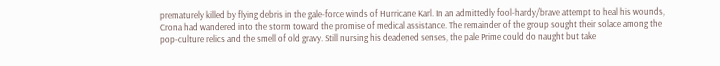prematurely killed by flying debris in the gale-force winds of Hurricane Karl. In an admittedly fool-hardy/brave attempt to heal his wounds, Crona had wandered into the storm toward the promise of medical assistance. The remainder of the group sought their solace among the pop-culture relics and the smell of old gravy. Still nursing his deadened senses, the pale Prime could do naught but take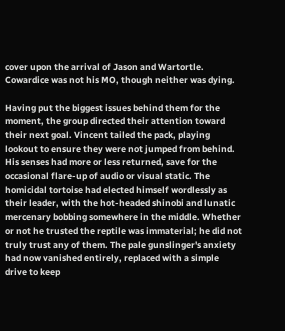cover upon the arrival of Jason and Wartortle. Cowardice was not his MO, though neither was dying.

Having put the biggest issues behind them for the moment, the group directed their attention toward their next goal. Vincent tailed the pack, playing lookout to ensure they were not jumped from behind. His senses had more or less returned, save for the occasional flare-up of audio or visual static. The homicidal tortoise had elected himself wordlessly as their leader, with the hot-headed shinobi and lunatic mercenary bobbing somewhere in the middle. Whether or not he trusted the reptile was immaterial; he did not truly trust any of them. The pale gunslinger's anxiety had now vanished entirely, replaced with a simple drive to keep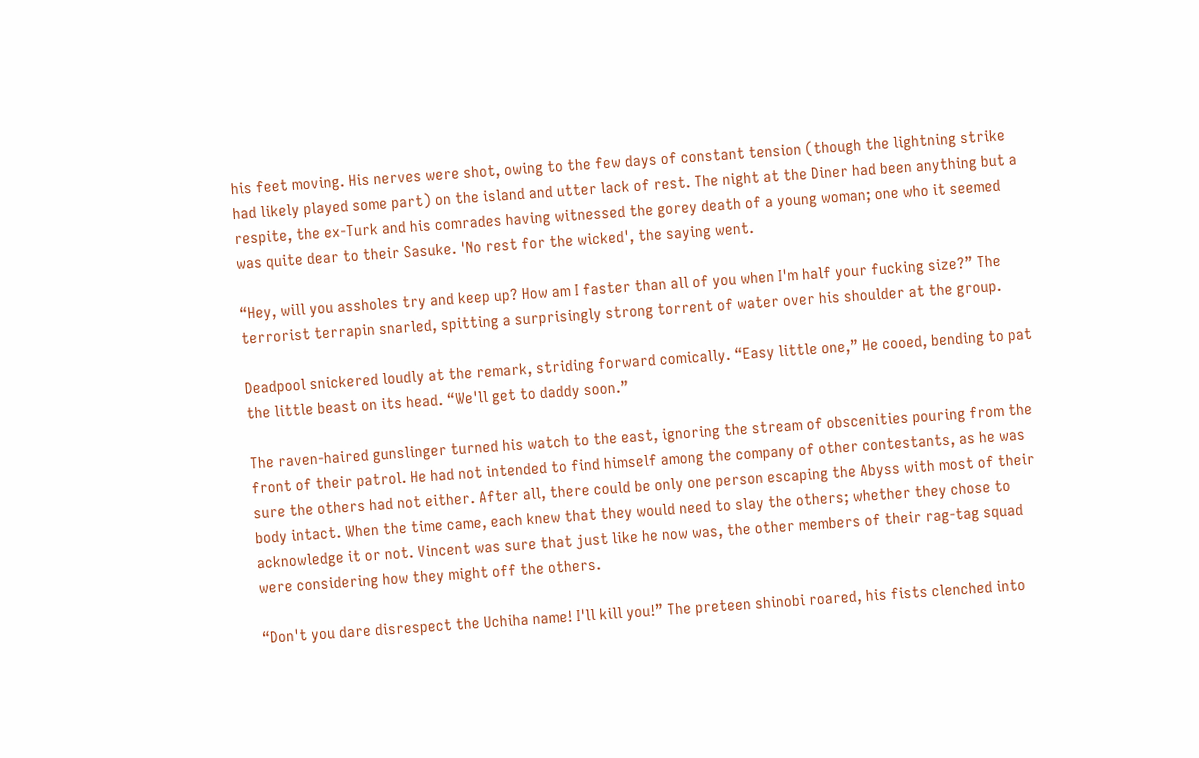his feet moving. His nerves were shot, owing to the few days of constant tension (though the lightning strike had likely played some part) on the island and utter lack of rest. The night at the Diner had been anything but a respite, the ex-Turk and his comrades having witnessed the gorey death of a young woman; one who it seemed was quite dear to their Sasuke. 'No rest for the wicked', the saying went.

“Hey, will you assholes try and keep up? How am I faster than all of you when I'm half your fucking size?” The terrorist terrapin snarled, spitting a surprisingly strong torrent of water over his shoulder at the group.

Deadpool snickered loudly at the remark, striding forward comically. “Easy little one,” He cooed, bending to pat the little beast on its head. “We'll get to daddy soon.”

The raven-haired gunslinger turned his watch to the east, ignoring the stream of obscenities pouring from the front of their patrol. He had not intended to find himself among the company of other contestants, as he was sure the others had not either. After all, there could be only one person escaping the Abyss with most of their body intact. When the time came, each knew that they would need to slay the others; whether they chose to acknowledge it or not. Vincent was sure that just like he now was, the other members of their rag-tag squad were considering how they might off the others.

“Don't you dare disrespect the Uchiha name! I'll kill you!” The preteen shinobi roared, his fists clenched into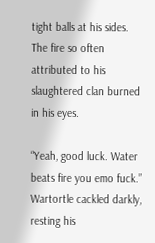tight balls at his sides. The fire so often attributed to his slaughtered clan burned in his eyes.

“Yeah, good luck. Water beats fire you emo fuck.” Wartortle cackled darkly, resting his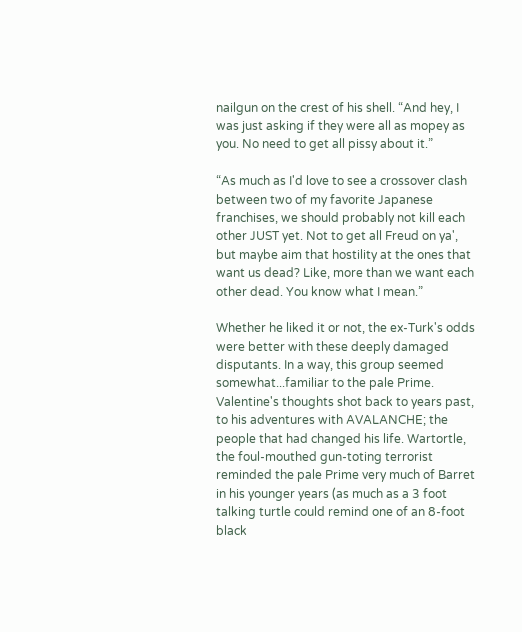nailgun on the crest of his shell. “And hey, I was just asking if they were all as mopey as you. No need to get all pissy about it.”

“As much as I'd love to see a crossover clash between two of my favorite Japanese franchises, we should probably not kill each other JUST yet. Not to get all Freud on ya', but maybe aim that hostility at the ones that want us dead? Like, more than we want each other dead. You know what I mean.”

Whether he liked it or not, the ex-Turk's odds were better with these deeply damaged disputants. In a way, this group seemed somewhat...familiar to the pale Prime. Valentine's thoughts shot back to years past, to his adventures with AVALANCHE; the people that had changed his life. Wartortle, the foul-mouthed gun-toting terrorist reminded the pale Prime very much of Barret in his younger years (as much as a 3 foot talking turtle could remind one of an 8-foot black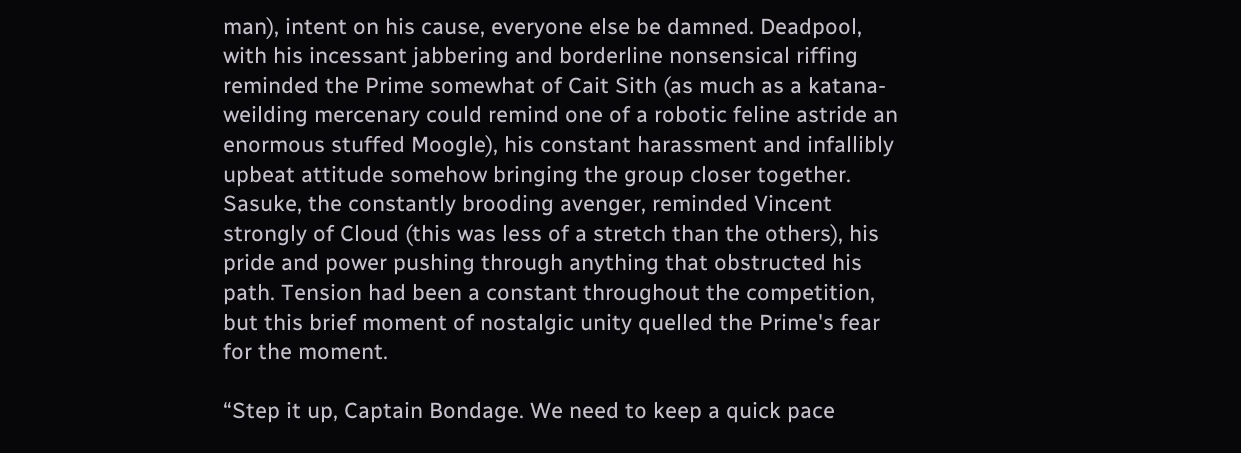man), intent on his cause, everyone else be damned. Deadpool, with his incessant jabbering and borderline nonsensical riffing reminded the Prime somewhat of Cait Sith (as much as a katana-weilding mercenary could remind one of a robotic feline astride an enormous stuffed Moogle), his constant harassment and infallibly upbeat attitude somehow bringing the group closer together. Sasuke, the constantly brooding avenger, reminded Vincent strongly of Cloud (this was less of a stretch than the others), his pride and power pushing through anything that obstructed his path. Tension had been a constant throughout the competition, but this brief moment of nostalgic unity quelled the Prime's fear for the moment.

“Step it up, Captain Bondage. We need to keep a quick pace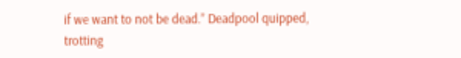if we want to not be dead.” Deadpool quipped, trotting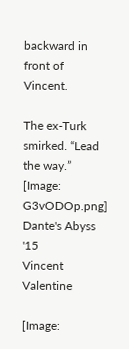backward in front of Vincent.

The ex-Turk smirked. “Lead the way.”
[Image: G3vODOp.png]
Dante's Abyss '15
Vincent Valentine

[Image: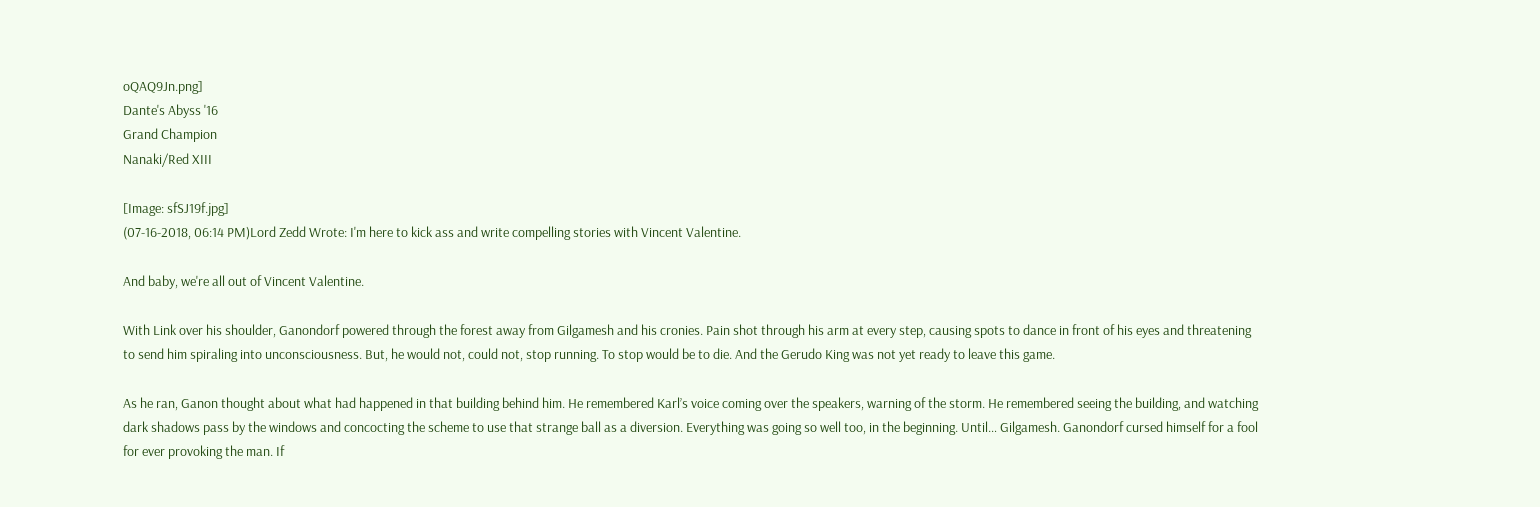oQAQ9Jn.png]
Dante's Abyss '16
Grand Champion
Nanaki/Red XIII

[Image: sfSJ19f.jpg]
(07-16-2018, 06:14 PM)Lord Zedd Wrote: I'm here to kick ass and write compelling stories with Vincent Valentine.

And baby, we're all out of Vincent Valentine.

With Link over his shoulder, Ganondorf powered through the forest away from Gilgamesh and his cronies. Pain shot through his arm at every step, causing spots to dance in front of his eyes and threatening to send him spiraling into unconsciousness. But, he would not, could not, stop running. To stop would be to die. And the Gerudo King was not yet ready to leave this game.

As he ran, Ganon thought about what had happened in that building behind him. He remembered Karl’s voice coming over the speakers, warning of the storm. He remembered seeing the building, and watching dark shadows pass by the windows and concocting the scheme to use that strange ball as a diversion. Everything was going so well too, in the beginning. Until… Gilgamesh. Ganondorf cursed himself for a fool for ever provoking the man. If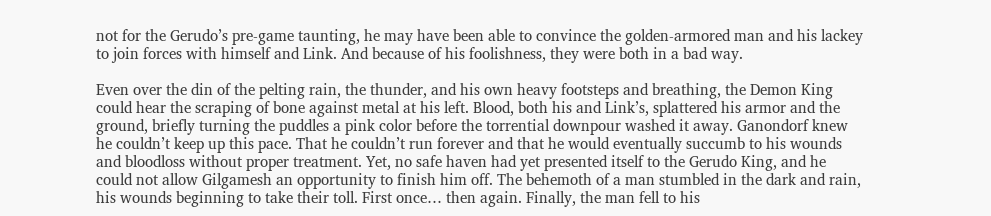not for the Gerudo’s pre-game taunting, he may have been able to convince the golden-armored man and his lackey to join forces with himself and Link. And because of his foolishness, they were both in a bad way.

Even over the din of the pelting rain, the thunder, and his own heavy footsteps and breathing, the Demon King could hear the scraping of bone against metal at his left. Blood, both his and Link’s, splattered his armor and the ground, briefly turning the puddles a pink color before the torrential downpour washed it away. Ganondorf knew he couldn’t keep up this pace. That he couldn’t run forever and that he would eventually succumb to his wounds and bloodloss without proper treatment. Yet, no safe haven had yet presented itself to the Gerudo King, and he could not allow Gilgamesh an opportunity to finish him off. The behemoth of a man stumbled in the dark and rain, his wounds beginning to take their toll. First once… then again. Finally, the man fell to his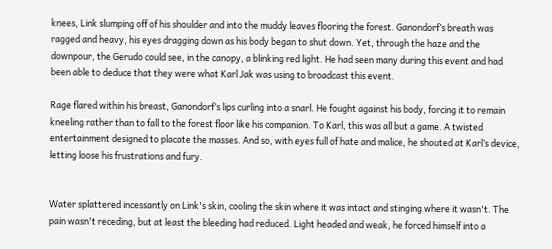knees, Link slumping off of his shoulder and into the muddy leaves flooring the forest. Ganondorf’s breath was ragged and heavy, his eyes dragging down as his body began to shut down. Yet, through the haze and the downpour, the Gerudo could see, in the canopy, a blinking red light. He had seen many during this event and had been able to deduce that they were what Karl Jak was using to broadcast this event.

Rage flared within his breast, Ganondorf’s lips curling into a snarl. He fought against his body, forcing it to remain kneeling rather than to fall to the forest floor like his companion. To Karl, this was all but a game. A twisted entertainment designed to placate the masses. And so, with eyes full of hate and malice, he shouted at Karl’s device, letting loose his frustrations and fury.


Water splattered incessantly on Link's skin, cooling the skin where it was intact and stinging where it wasn't. The pain wasn't receding, but at least the bleeding had reduced. Light headed and weak, he forced himself into a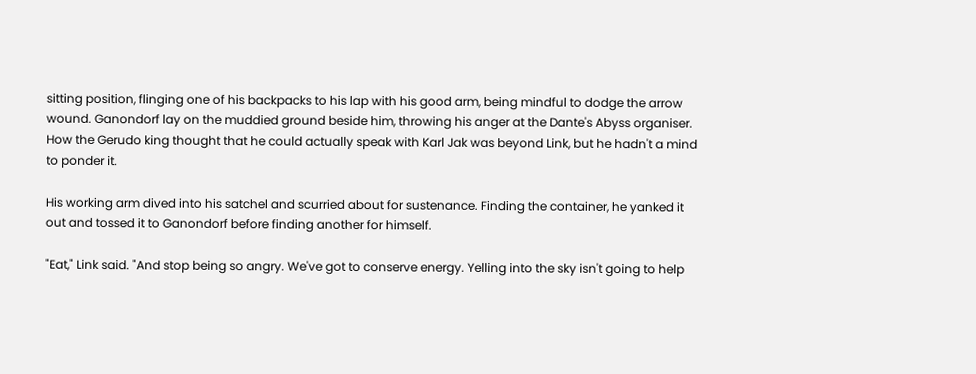sitting position, flinging one of his backpacks to his lap with his good arm, being mindful to dodge the arrow wound. Ganondorf lay on the muddied ground beside him, throwing his anger at the Dante's Abyss organiser. How the Gerudo king thought that he could actually speak with Karl Jak was beyond Link, but he hadn't a mind to ponder it.

His working arm dived into his satchel and scurried about for sustenance. Finding the container, he yanked it out and tossed it to Ganondorf before finding another for himself.

"Eat," Link said. "And stop being so angry. We've got to conserve energy. Yelling into the sky isn't going to help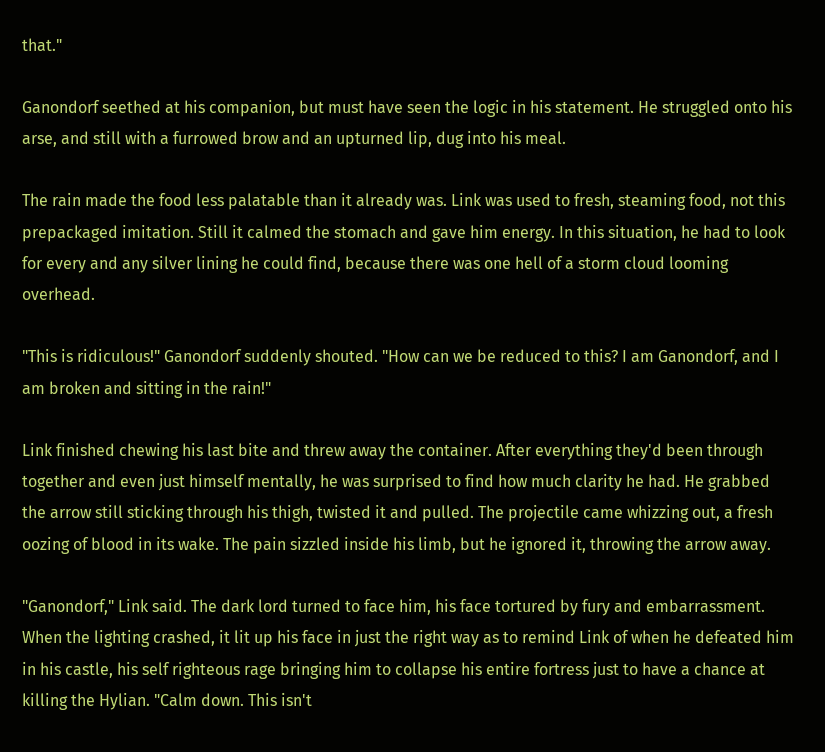that."

Ganondorf seethed at his companion, but must have seen the logic in his statement. He struggled onto his arse, and still with a furrowed brow and an upturned lip, dug into his meal.

The rain made the food less palatable than it already was. Link was used to fresh, steaming food, not this prepackaged imitation. Still it calmed the stomach and gave him energy. In this situation, he had to look for every and any silver lining he could find, because there was one hell of a storm cloud looming overhead.

"This is ridiculous!" Ganondorf suddenly shouted. "How can we be reduced to this? I am Ganondorf, and I am broken and sitting in the rain!"

Link finished chewing his last bite and threw away the container. After everything they'd been through together and even just himself mentally, he was surprised to find how much clarity he had. He grabbed the arrow still sticking through his thigh, twisted it and pulled. The projectile came whizzing out, a fresh oozing of blood in its wake. The pain sizzled inside his limb, but he ignored it, throwing the arrow away.

"Ganondorf," Link said. The dark lord turned to face him, his face tortured by fury and embarrassment. When the lighting crashed, it lit up his face in just the right way as to remind Link of when he defeated him in his castle, his self righteous rage bringing him to collapse his entire fortress just to have a chance at killing the Hylian. "Calm down. This isn't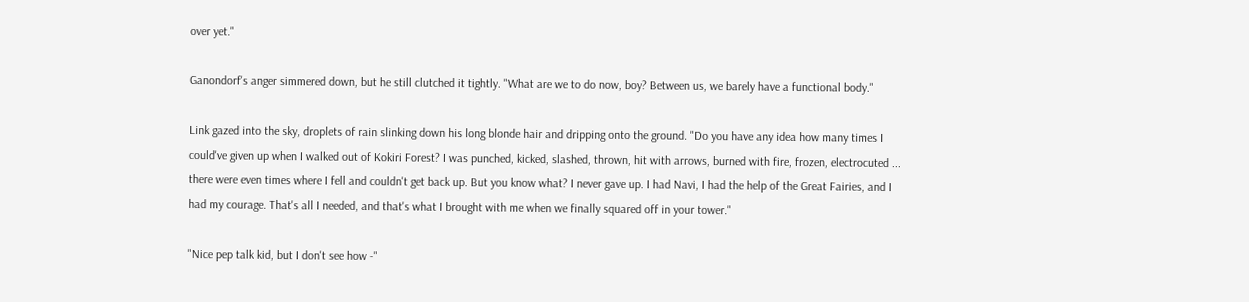over yet."

Ganondorf's anger simmered down, but he still clutched it tightly. "What are we to do now, boy? Between us, we barely have a functional body."

Link gazed into the sky, droplets of rain slinking down his long blonde hair and dripping onto the ground. "Do you have any idea how many times I could've given up when I walked out of Kokiri Forest? I was punched, kicked, slashed, thrown, hit with arrows, burned with fire, frozen, electrocuted ... there were even times where I fell and couldn't get back up. But you know what? I never gave up. I had Navi, I had the help of the Great Fairies, and I had my courage. That's all I needed, and that's what I brought with me when we finally squared off in your tower."

"Nice pep talk kid, but I don't see how -"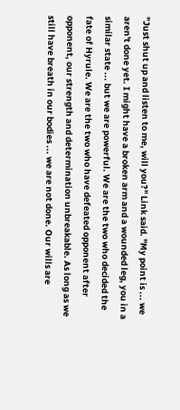"Just shut up and listen to me, will you?" Link said. "My point is ... we aren't done yet. I might have a broken arm and a wounded leg, you in a similar state ... but we are powerful. We are the two who decided the fate of Hyrule. We are the two who have defeated opponent after opponent, our strength and determination unbreakable. As long as we still have breath in our bodies ... we are not done. Our wills are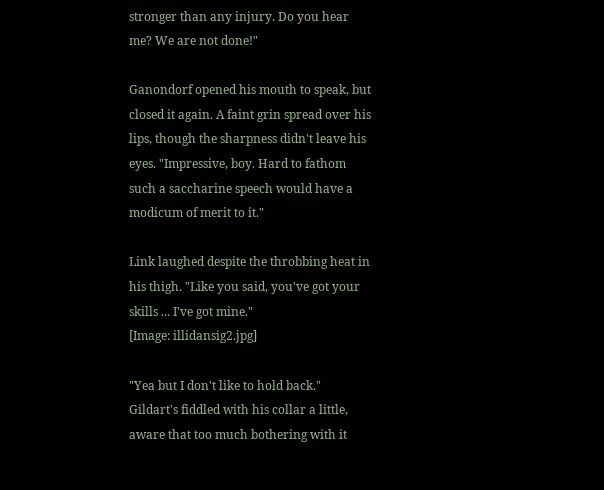stronger than any injury. Do you hear me? We are not done!"

Ganondorf opened his mouth to speak, but closed it again. A faint grin spread over his lips, though the sharpness didn't leave his eyes. "Impressive, boy. Hard to fathom such a saccharine speech would have a modicum of merit to it."

Link laughed despite the throbbing heat in his thigh. "Like you said, you've got your skills ... I've got mine."
[Image: illidansig2.jpg]

"Yea but I don't like to hold back." Gildart's fiddled with his collar a little, aware that too much bothering with it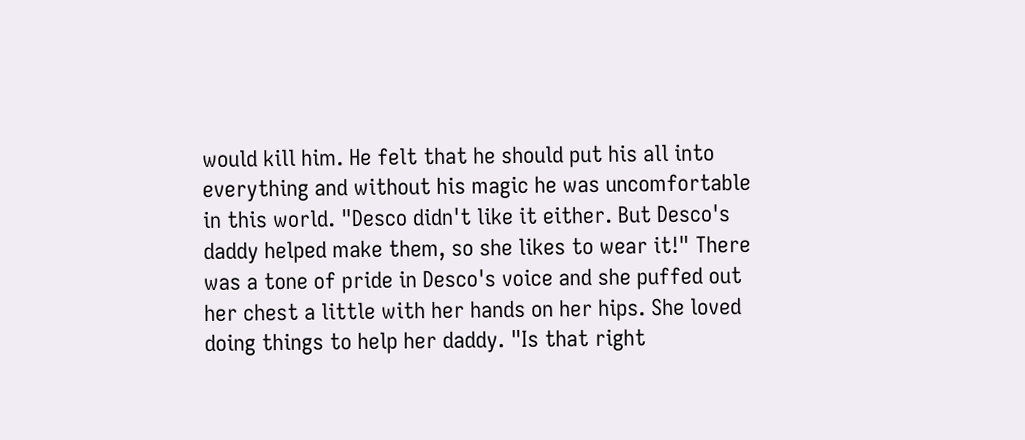would kill him. He felt that he should put his all into everything and without his magic he was uncomfortable in this world. "Desco didn't like it either. But Desco's daddy helped make them, so she likes to wear it!" There was a tone of pride in Desco's voice and she puffed out her chest a little with her hands on her hips. She loved doing things to help her daddy. "Is that right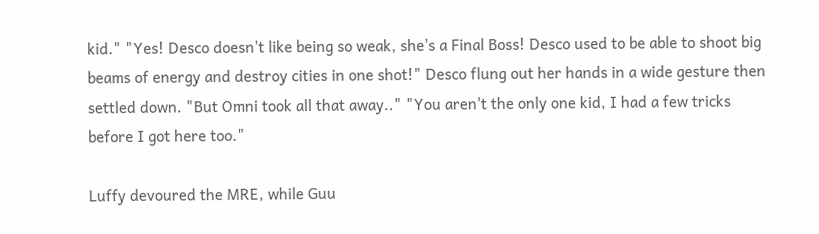kid." "Yes! Desco doesn't like being so weak, she's a Final Boss! Desco used to be able to shoot big beams of energy and destroy cities in one shot!" Desco flung out her hands in a wide gesture then settled down. "But Omni took all that away.." "You aren't the only one kid, I had a few tricks before I got here too."

Luffy devoured the MRE, while Guu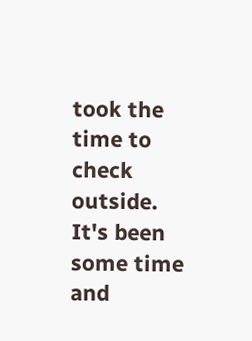took the time to check outside. It's been some time and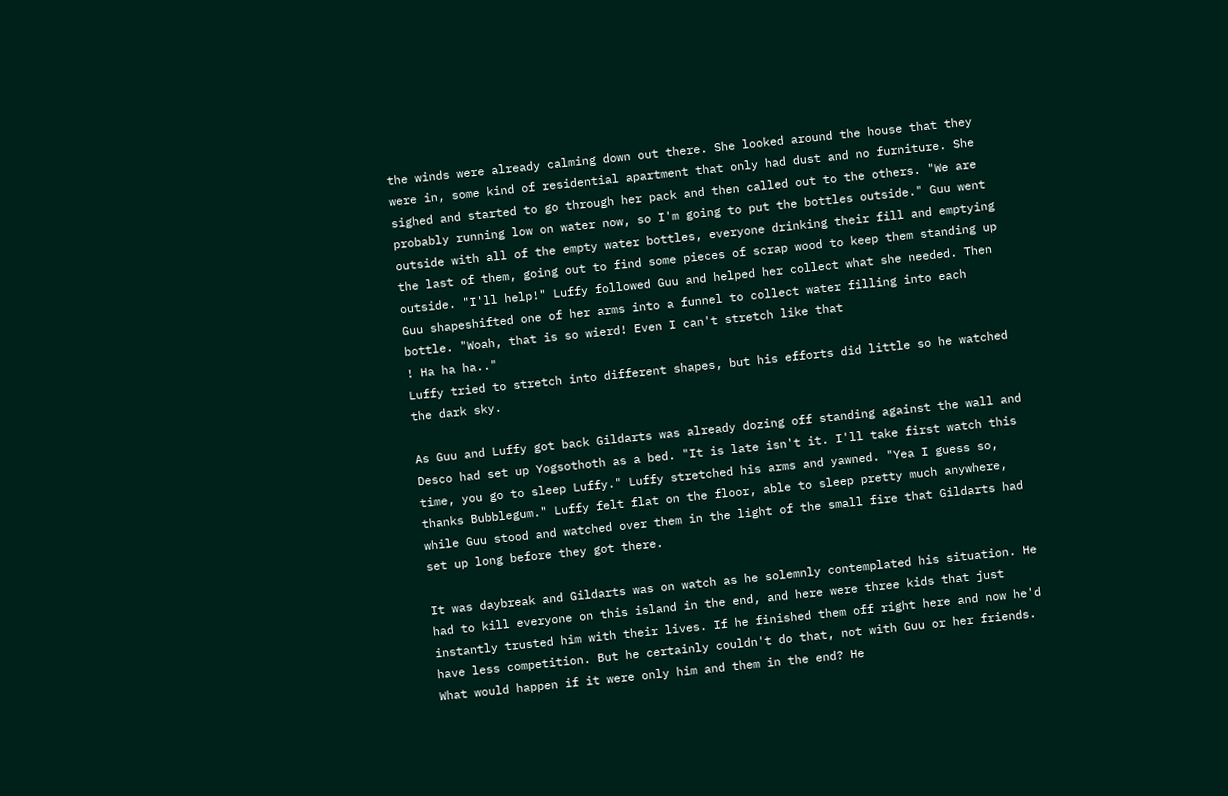the winds were already calming down out there. She looked around the house that they were in, some kind of residential apartment that only had dust and no furniture. She sighed and started to go through her pack and then called out to the others. "We are probably running low on water now, so I'm going to put the bottles outside." Guu went outside with all of the empty water bottles, everyone drinking their fill and emptying the last of them, going out to find some pieces of scrap wood to keep them standing up outside. "I'll help!" Luffy followed Guu and helped her collect what she needed. Then Guu shapeshifted one of her arms into a funnel to collect water filling into each bottle. "Woah, that is so wierd! Even I can't stretch like that
! Ha ha ha.."
Luffy tried to stretch into different shapes, but his efforts did little so he watched the dark sky.

As Guu and Luffy got back Gildarts was already dozing off standing against the wall and Desco had set up Yogsothoth as a bed. "It is late isn't it. I'll take first watch this time, you go to sleep Luffy." Luffy stretched his arms and yawned. "Yea I guess so, thanks Bubblegum." Luffy felt flat on the floor, able to sleep pretty much anywhere, while Guu stood and watched over them in the light of the small fire that Gildarts had set up long before they got there.

It was daybreak and Gildarts was on watch as he solemnly contemplated his situation. He had to kill everyone on this island in the end, and here were three kids that just instantly trusted him with their lives. If he finished them off right here and now he'd have less competition. But he certainly couldn't do that, not with Guu or her friends. What would happen if it were only him and them in the end? He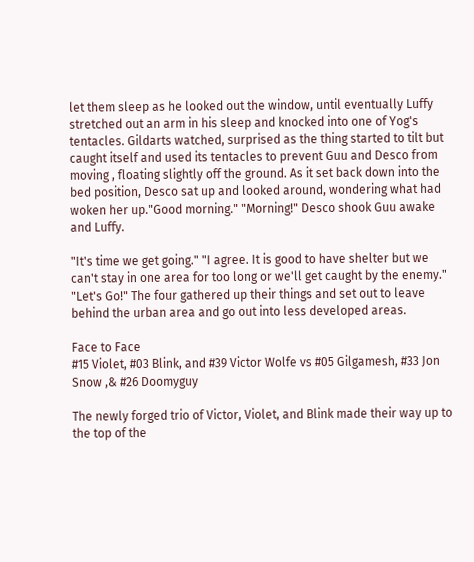let them sleep as he looked out the window, until eventually Luffy stretched out an arm in his sleep and knocked into one of Yog's tentacles. Gildarts watched, surprised as the thing started to tilt but caught itself and used its tentacles to prevent Guu and Desco from moving , floating slightly off the ground. As it set back down into the bed position, Desco sat up and looked around, wondering what had woken her up."Good morning." "Morning!" Desco shook Guu awake and Luffy.

"It's time we get going." "I agree. It is good to have shelter but we can't stay in one area for too long or we'll get caught by the enemy." "Let's Go!" The four gathered up their things and set out to leave behind the urban area and go out into less developed areas.

Face to Face
#15 Violet, #03 Blink, and #39 Victor Wolfe vs #05 Gilgamesh, #33 Jon Snow ,& #26 Doomyguy

The newly forged trio of Victor, Violet, and Blink made their way up to the top of the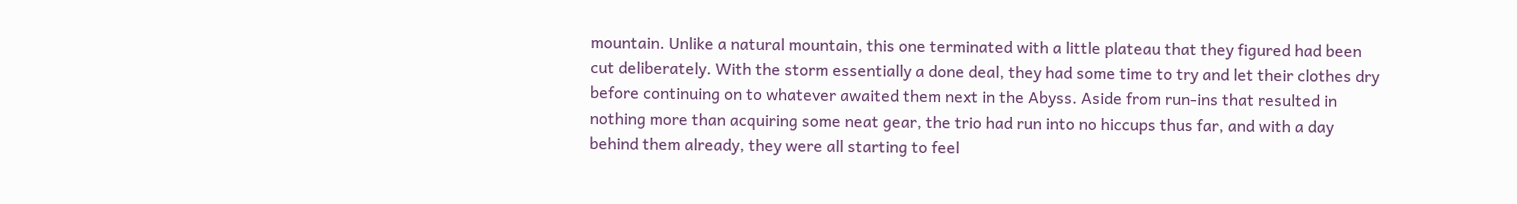mountain. Unlike a natural mountain, this one terminated with a little plateau that they figured had been cut deliberately. With the storm essentially a done deal, they had some time to try and let their clothes dry before continuing on to whatever awaited them next in the Abyss. Aside from run-ins that resulted in nothing more than acquiring some neat gear, the trio had run into no hiccups thus far, and with a day behind them already, they were all starting to feel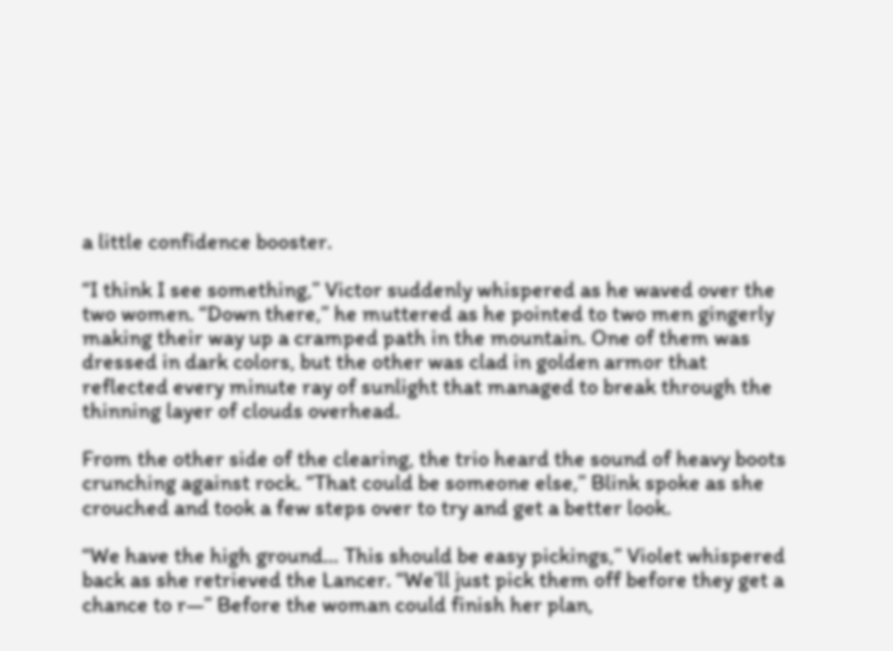a little confidence booster.

“I think I see something,” Victor suddenly whispered as he waved over the two women. “Down there,” he muttered as he pointed to two men gingerly making their way up a cramped path in the mountain. One of them was dressed in dark colors, but the other was clad in golden armor that reflected every minute ray of sunlight that managed to break through the thinning layer of clouds overhead.

From the other side of the clearing, the trio heard the sound of heavy boots crunching against rock. “That could be someone else,” Blink spoke as she crouched and took a few steps over to try and get a better look.

“We have the high ground… This should be easy pickings,” Violet whispered back as she retrieved the Lancer. “We’ll just pick them off before they get a chance to r—” Before the woman could finish her plan,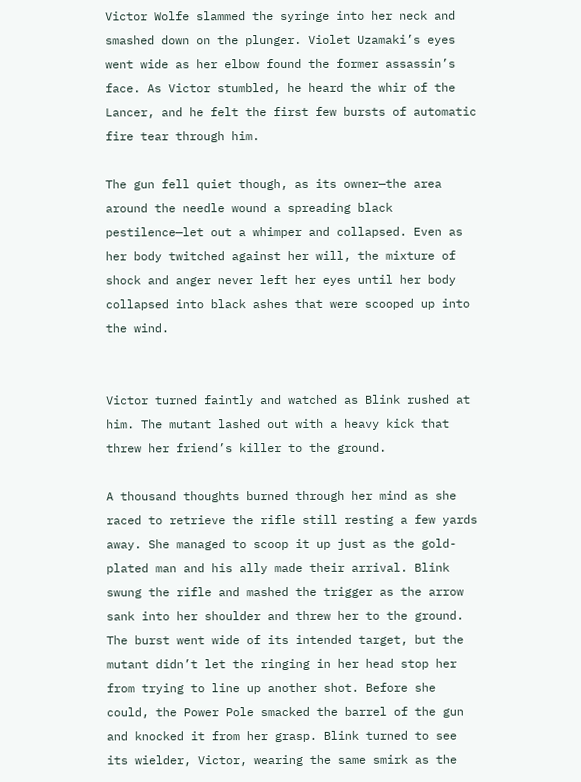Victor Wolfe slammed the syringe into her neck and smashed down on the plunger. Violet Uzamaki’s eyes went wide as her elbow found the former assassin’s face. As Victor stumbled, he heard the whir of the Lancer, and he felt the first few bursts of automatic fire tear through him.

The gun fell quiet though, as its owner—the area around the needle wound a spreading black pestilence—let out a whimper and collapsed. Even as her body twitched against her will, the mixture of shock and anger never left her eyes until her body collapsed into black ashes that were scooped up into the wind.


Victor turned faintly and watched as Blink rushed at him. The mutant lashed out with a heavy kick that threw her friend’s killer to the ground.

A thousand thoughts burned through her mind as she raced to retrieve the rifle still resting a few yards away. She managed to scoop it up just as the gold-plated man and his ally made their arrival. Blink swung the rifle and mashed the trigger as the arrow sank into her shoulder and threw her to the ground. The burst went wide of its intended target, but the mutant didn’t let the ringing in her head stop her from trying to line up another shot. Before she could, the Power Pole smacked the barrel of the gun and knocked it from her grasp. Blink turned to see its wielder, Victor, wearing the same smirk as the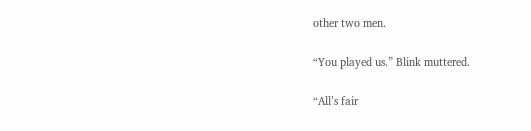other two men.

“You played us.” Blink muttered.

“All’s fair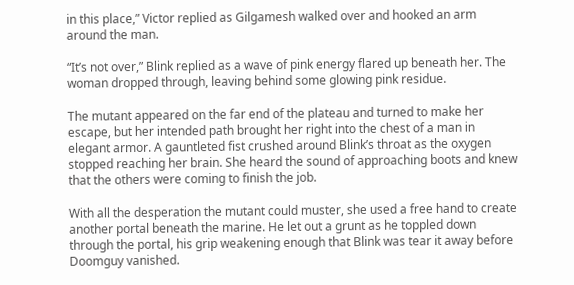in this place,” Victor replied as Gilgamesh walked over and hooked an arm around the man.

“It’s not over,” Blink replied as a wave of pink energy flared up beneath her. The woman dropped through, leaving behind some glowing pink residue.

The mutant appeared on the far end of the plateau and turned to make her escape, but her intended path brought her right into the chest of a man in elegant armor. A gauntleted fist crushed around Blink’s throat as the oxygen stopped reaching her brain. She heard the sound of approaching boots and knew that the others were coming to finish the job.

With all the desperation the mutant could muster, she used a free hand to create another portal beneath the marine. He let out a grunt as he toppled down through the portal, his grip weakening enough that Blink was tear it away before Doomguy vanished.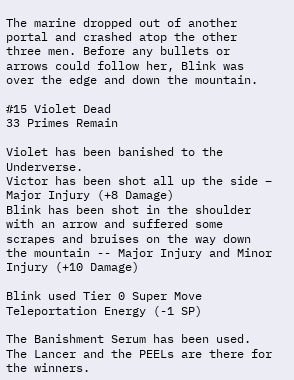The marine dropped out of another portal and crashed atop the other three men. Before any bullets or arrows could follow her, Blink was over the edge and down the mountain.

#15 Violet Dead
33 Primes Remain

Violet has been banished to the Underverse.
Victor has been shot all up the side – Major Injury (+8 Damage)
Blink has been shot in the shoulder with an arrow and suffered some scrapes and bruises on the way down the mountain -- Major Injury and Minor Injury (+10 Damage)

Blink used Tier 0 Super Move Teleportation Energy (-1 SP)

The Banishment Serum has been used.
The Lancer and the PEELs are there for the winners.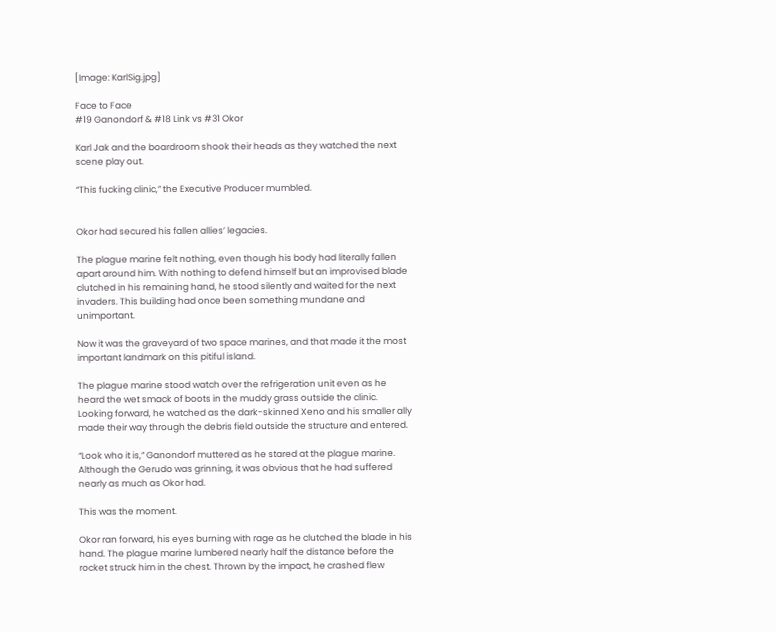[Image: KarlSig.jpg]

Face to Face
#19 Ganondorf & #18 Link vs #31 Okor

Karl Jak and the boardroom shook their heads as they watched the next scene play out.

“This fucking clinic,” the Executive Producer mumbled.


Okor had secured his fallen allies’ legacies.

The plague marine felt nothing, even though his body had literally fallen apart around him. With nothing to defend himself but an improvised blade clutched in his remaining hand, he stood silently and waited for the next invaders. This building had once been something mundane and unimportant.

Now it was the graveyard of two space marines, and that made it the most important landmark on this pitiful island.

The plague marine stood watch over the refrigeration unit even as he heard the wet smack of boots in the muddy grass outside the clinic. Looking forward, he watched as the dark-skinned Xeno and his smaller ally made their way through the debris field outside the structure and entered.

“Look who it is,” Ganondorf muttered as he stared at the plague marine. Although the Gerudo was grinning, it was obvious that he had suffered nearly as much as Okor had.

This was the moment.

Okor ran forward, his eyes burning with rage as he clutched the blade in his hand. The plague marine lumbered nearly half the distance before the rocket struck him in the chest. Thrown by the impact, he crashed flew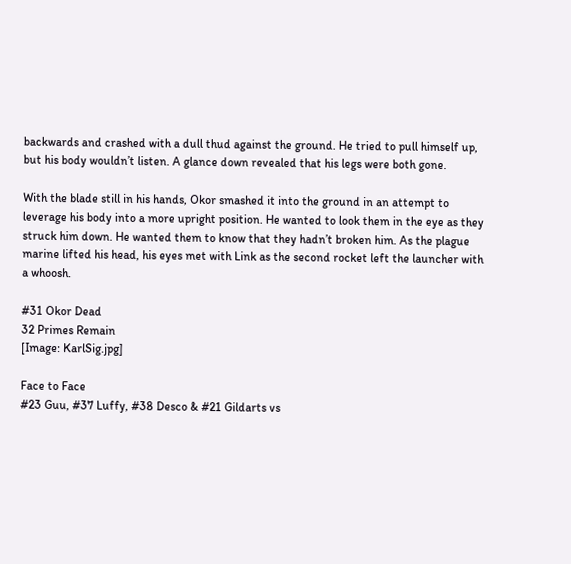backwards and crashed with a dull thud against the ground. He tried to pull himself up, but his body wouldn’t listen. A glance down revealed that his legs were both gone.

With the blade still in his hands, Okor smashed it into the ground in an attempt to leverage his body into a more upright position. He wanted to look them in the eye as they struck him down. He wanted them to know that they hadn’t broken him. As the plague marine lifted his head, his eyes met with Link as the second rocket left the launcher with a whoosh.

#31 Okor Dead
32 Primes Remain
[Image: KarlSig.jpg]

Face to Face
#23 Guu, #37 Luffy, #38 Desco & #21 Gildarts vs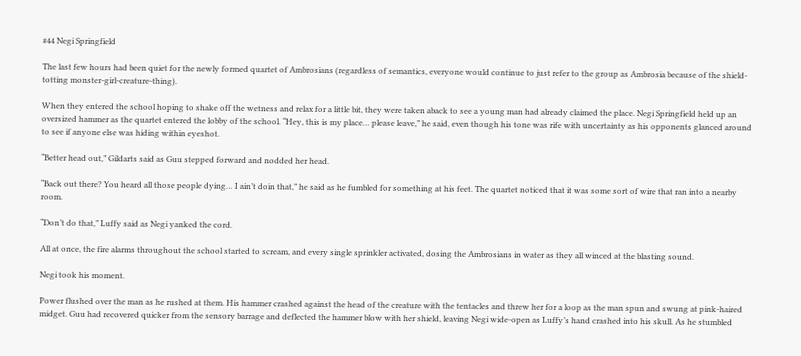#44 Negi Springfield

The last few hours had been quiet for the newly formed quartet of Ambrosians (regardless of semantics, everyone would continue to just refer to the group as Ambrosia because of the shield-totting monster-girl-creature-thing).

When they entered the school hoping to shake off the wetness and relax for a little bit, they were taken aback to see a young man had already claimed the place. Negi Springfield held up an oversized hammer as the quartet entered the lobby of the school. “Hey, this is my place… please leave,” he said, even though his tone was rife with uncertainty as his opponents glanced around to see if anyone else was hiding within eyeshot.

“Better head out,” Gildarts said as Guu stepped forward and nodded her head.

“Back out there? You heard all those people dying… I ain’t doin that,” he said as he fumbled for something at his feet. The quartet noticed that it was some sort of wire that ran into a nearby room.

“Don’t do that,” Luffy said as Negi yanked the cord.

All at once, the fire alarms throughout the school started to scream, and every single sprinkler activated, dosing the Ambrosians in water as they all winced at the blasting sound.

Negi took his moment.

Power flushed over the man as he rushed at them. His hammer crashed against the head of the creature with the tentacles and threw her for a loop as the man spun and swung at pink-haired midget. Guu had recovered quicker from the sensory barrage and deflected the hammer blow with her shield, leaving Negi wide-open as Luffy’s hand crashed into his skull. As he stumbled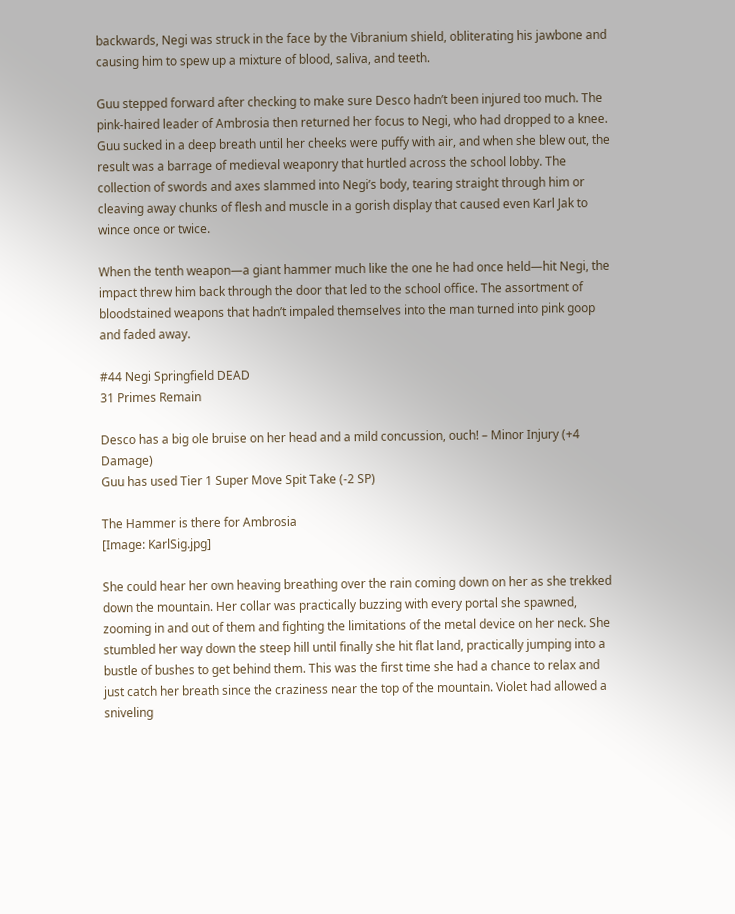backwards, Negi was struck in the face by the Vibranium shield, obliterating his jawbone and causing him to spew up a mixture of blood, saliva, and teeth.

Guu stepped forward after checking to make sure Desco hadn’t been injured too much. The pink-haired leader of Ambrosia then returned her focus to Negi, who had dropped to a knee. Guu sucked in a deep breath until her cheeks were puffy with air, and when she blew out, the result was a barrage of medieval weaponry that hurtled across the school lobby. The collection of swords and axes slammed into Negi’s body, tearing straight through him or cleaving away chunks of flesh and muscle in a gorish display that caused even Karl Jak to wince once or twice.

When the tenth weapon—a giant hammer much like the one he had once held—hit Negi, the impact threw him back through the door that led to the school office. The assortment of bloodstained weapons that hadn’t impaled themselves into the man turned into pink goop and faded away.

#44 Negi Springfield DEAD
31 Primes Remain

Desco has a big ole bruise on her head and a mild concussion, ouch! – Minor Injury (+4 Damage)
Guu has used Tier 1 Super Move Spit Take (-2 SP)

The Hammer is there for Ambrosia
[Image: KarlSig.jpg]

She could hear her own heaving breathing over the rain coming down on her as she trekked down the mountain. Her collar was practically buzzing with every portal she spawned, zooming in and out of them and fighting the limitations of the metal device on her neck. She stumbled her way down the steep hill until finally she hit flat land, practically jumping into a bustle of bushes to get behind them. This was the first time she had a chance to relax and just catch her breath since the craziness near the top of the mountain. Violet had allowed a sniveling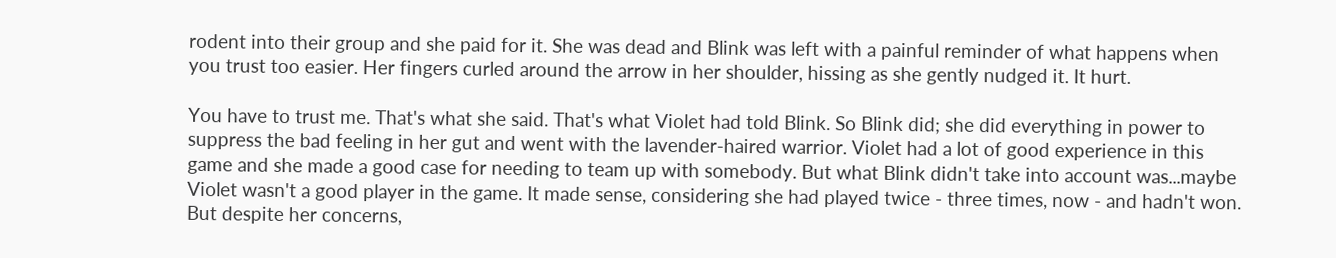rodent into their group and she paid for it. She was dead and Blink was left with a painful reminder of what happens when you trust too easier. Her fingers curled around the arrow in her shoulder, hissing as she gently nudged it. It hurt.

You have to trust me. That's what she said. That's what Violet had told Blink. So Blink did; she did everything in power to suppress the bad feeling in her gut and went with the lavender-haired warrior. Violet had a lot of good experience in this game and she made a good case for needing to team up with somebody. But what Blink didn't take into account was...maybe Violet wasn't a good player in the game. It made sense, considering she had played twice - three times, now - and hadn't won. But despite her concerns,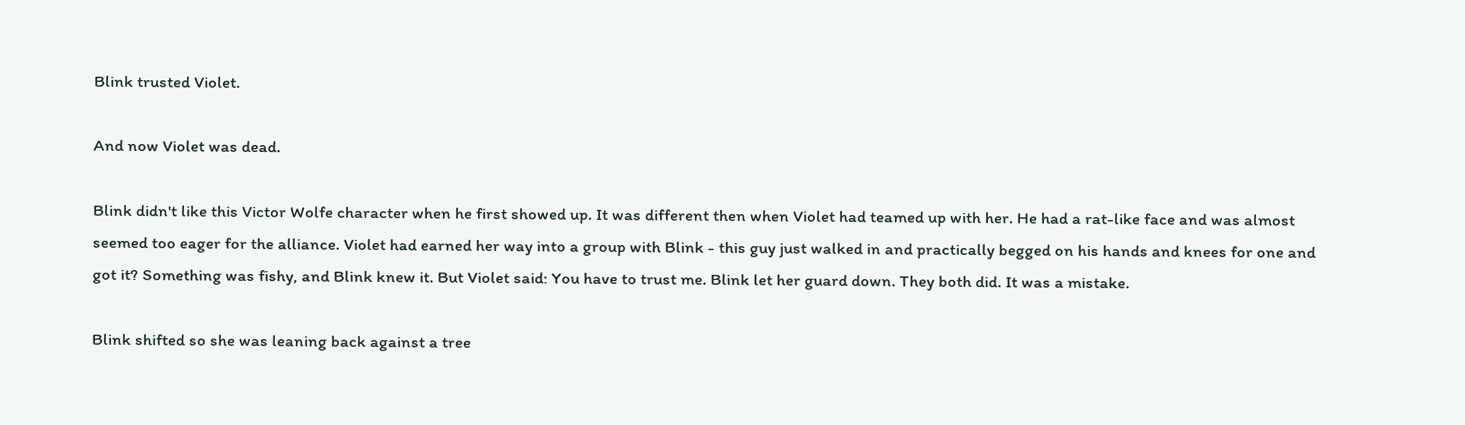Blink trusted Violet.

And now Violet was dead.

Blink didn't like this Victor Wolfe character when he first showed up. It was different then when Violet had teamed up with her. He had a rat-like face and was almost seemed too eager for the alliance. Violet had earned her way into a group with Blink - this guy just walked in and practically begged on his hands and knees for one and got it? Something was fishy, and Blink knew it. But Violet said: You have to trust me. Blink let her guard down. They both did. It was a mistake.

Blink shifted so she was leaning back against a tree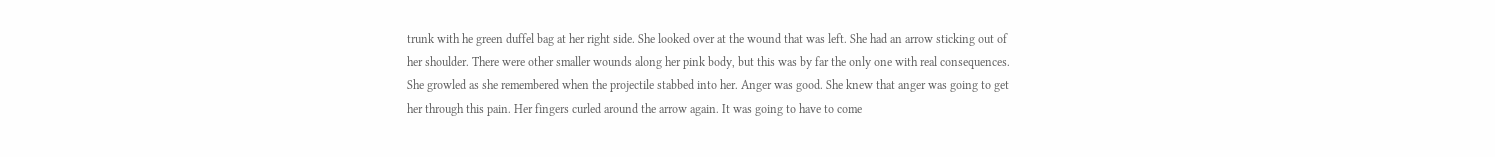trunk with he green duffel bag at her right side. She looked over at the wound that was left. She had an arrow sticking out of her shoulder. There were other smaller wounds along her pink body, but this was by far the only one with real consequences. She growled as she remembered when the projectile stabbed into her. Anger was good. She knew that anger was going to get her through this pain. Her fingers curled around the arrow again. It was going to have to come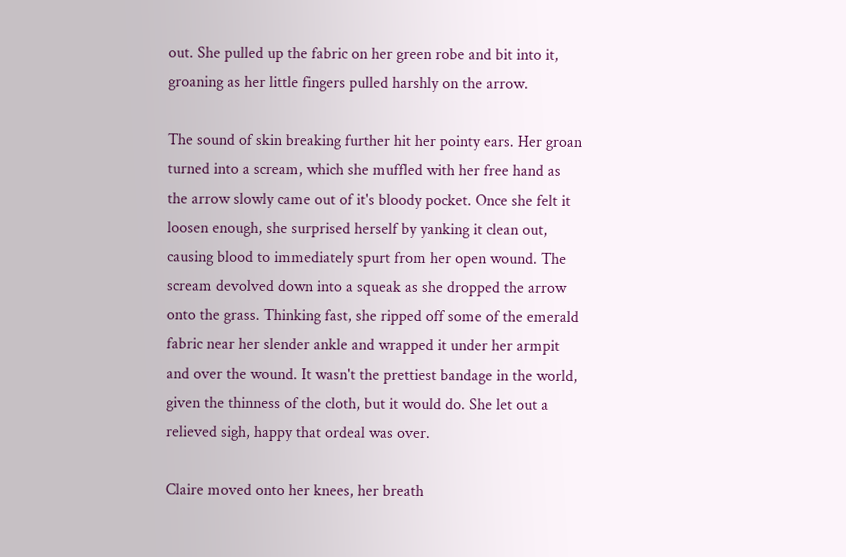out. She pulled up the fabric on her green robe and bit into it, groaning as her little fingers pulled harshly on the arrow.

The sound of skin breaking further hit her pointy ears. Her groan turned into a scream, which she muffled with her free hand as the arrow slowly came out of it's bloody pocket. Once she felt it loosen enough, she surprised herself by yanking it clean out, causing blood to immediately spurt from her open wound. The scream devolved down into a squeak as she dropped the arrow onto the grass. Thinking fast, she ripped off some of the emerald fabric near her slender ankle and wrapped it under her armpit and over the wound. It wasn't the prettiest bandage in the world, given the thinness of the cloth, but it would do. She let out a relieved sigh, happy that ordeal was over.

Claire moved onto her knees, her breath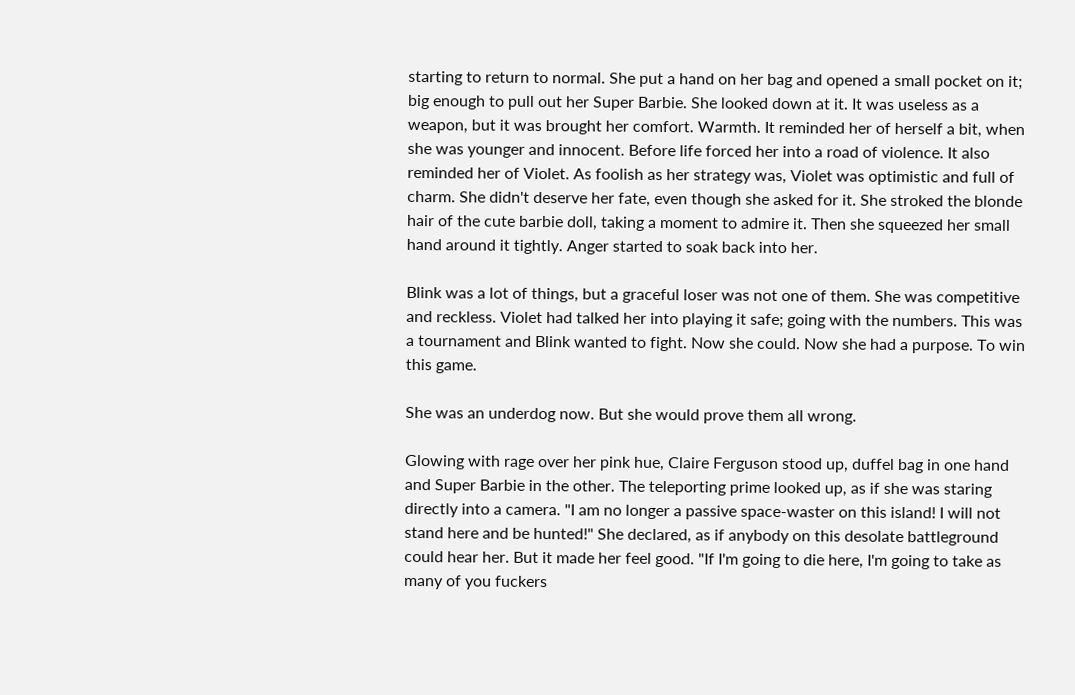starting to return to normal. She put a hand on her bag and opened a small pocket on it; big enough to pull out her Super Barbie. She looked down at it. It was useless as a weapon, but it was brought her comfort. Warmth. It reminded her of herself a bit, when she was younger and innocent. Before life forced her into a road of violence. It also reminded her of Violet. As foolish as her strategy was, Violet was optimistic and full of charm. She didn't deserve her fate, even though she asked for it. She stroked the blonde hair of the cute barbie doll, taking a moment to admire it. Then she squeezed her small hand around it tightly. Anger started to soak back into her.

Blink was a lot of things, but a graceful loser was not one of them. She was competitive and reckless. Violet had talked her into playing it safe; going with the numbers. This was a tournament and Blink wanted to fight. Now she could. Now she had a purpose. To win this game.

She was an underdog now. But she would prove them all wrong.

Glowing with rage over her pink hue, Claire Ferguson stood up, duffel bag in one hand and Super Barbie in the other. The teleporting prime looked up, as if she was staring directly into a camera. "I am no longer a passive space-waster on this island! I will not stand here and be hunted!" She declared, as if anybody on this desolate battleground could hear her. But it made her feel good. "If I'm going to die here, I'm going to take as many of you fuckers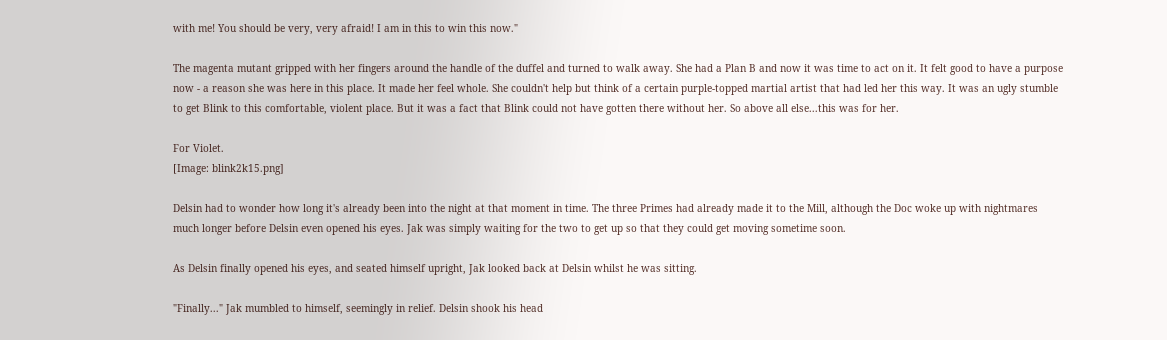with me! You should be very, very afraid! I am in this to win this now."

The magenta mutant gripped with her fingers around the handle of the duffel and turned to walk away. She had a Plan B and now it was time to act on it. It felt good to have a purpose now - a reason she was here in this place. It made her feel whole. She couldn't help but think of a certain purple-topped martial artist that had led her this way. It was an ugly stumble to get Blink to this comfortable, violent place. But it was a fact that Blink could not have gotten there without her. So above all else...this was for her.

For Violet.
[Image: blink2k15.png]

Delsin had to wonder how long it's already been into the night at that moment in time. The three Primes had already made it to the Mill, although the Doc woke up with nightmares much longer before Delsin even opened his eyes. Jak was simply waiting for the two to get up so that they could get moving sometime soon.

As Delsin finally opened his eyes, and seated himself upright, Jak looked back at Delsin whilst he was sitting.

"Finally..." Jak mumbled to himself, seemingly in relief. Delsin shook his head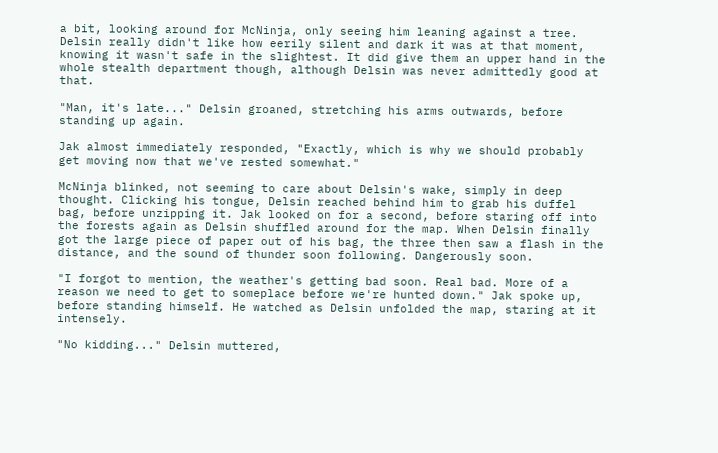a bit, looking around for McNinja, only seeing him leaning against a tree. Delsin really didn't like how eerily silent and dark it was at that moment, knowing it wasn't safe in the slightest. It did give them an upper hand in the whole stealth department though, although Delsin was never admittedly good at that.

"Man, it's late..." Delsin groaned, stretching his arms outwards, before standing up again.

Jak almost immediately responded, "Exactly, which is why we should probably get moving now that we've rested somewhat."

McNinja blinked, not seeming to care about Delsin's wake, simply in deep thought. Clicking his tongue, Delsin reached behind him to grab his duffel bag, before unzipping it. Jak looked on for a second, before staring off into the forests again as Delsin shuffled around for the map. When Delsin finally got the large piece of paper out of his bag, the three then saw a flash in the distance, and the sound of thunder soon following. Dangerously soon.

"I forgot to mention, the weather's getting bad soon. Real bad. More of a reason we need to get to someplace before we're hunted down." Jak spoke up, before standing himself. He watched as Delsin unfolded the map, staring at it intensely.

"No kidding..." Delsin muttered,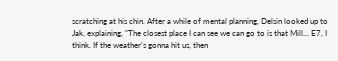scratching at his chin. After a while of mental planning, Delsin looked up to Jak, explaining, "The closest place I can see we can go to is that Mill... E7, I think. If the weather's gonna hit us, then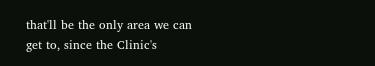that'll be the only area we can get to, since the Clinic's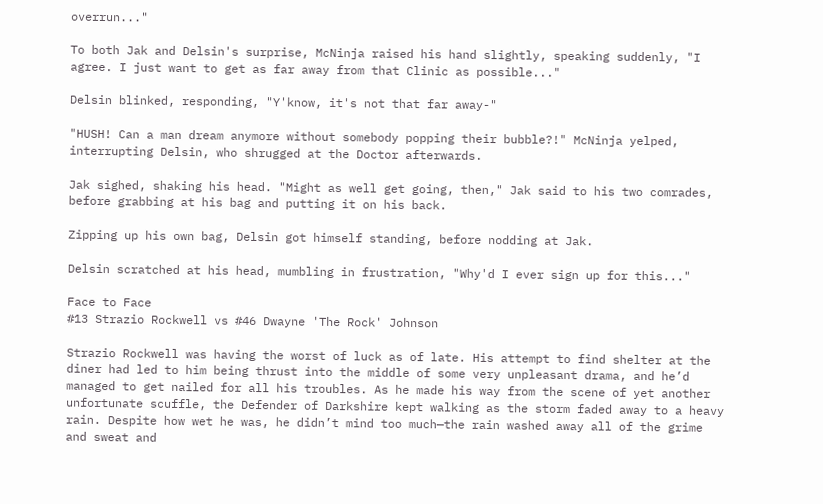overrun..."

To both Jak and Delsin's surprise, McNinja raised his hand slightly, speaking suddenly, "I agree. I just want to get as far away from that Clinic as possible..."

Delsin blinked, responding, "Y'know, it's not that far away-"

"HUSH! Can a man dream anymore without somebody popping their bubble?!" McNinja yelped, interrupting Delsin, who shrugged at the Doctor afterwards.

Jak sighed, shaking his head. "Might as well get going, then," Jak said to his two comrades, before grabbing at his bag and putting it on his back.

Zipping up his own bag, Delsin got himself standing, before nodding at Jak.

Delsin scratched at his head, mumbling in frustration, "Why'd I ever sign up for this..."

Face to Face
#13 Strazio Rockwell vs #46 Dwayne 'The Rock' Johnson

Strazio Rockwell was having the worst of luck as of late. His attempt to find shelter at the diner had led to him being thrust into the middle of some very unpleasant drama, and he’d managed to get nailed for all his troubles. As he made his way from the scene of yet another unfortunate scuffle, the Defender of Darkshire kept walking as the storm faded away to a heavy rain. Despite how wet he was, he didn’t mind too much—the rain washed away all of the grime and sweat and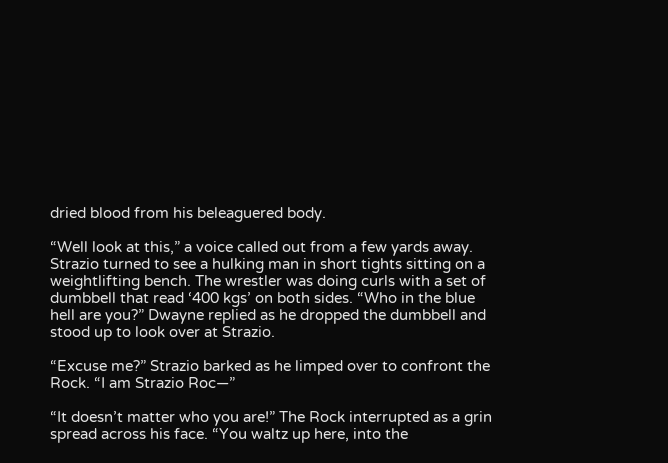dried blood from his beleaguered body.

“Well look at this,” a voice called out from a few yards away. Strazio turned to see a hulking man in short tights sitting on a weightlifting bench. The wrestler was doing curls with a set of dumbbell that read ‘400 kgs’ on both sides. “Who in the blue hell are you?” Dwayne replied as he dropped the dumbbell and stood up to look over at Strazio.

“Excuse me?” Strazio barked as he limped over to confront the Rock. “I am Strazio Roc—”

“It doesn’t matter who you are!” The Rock interrupted as a grin spread across his face. “You waltz up here, into the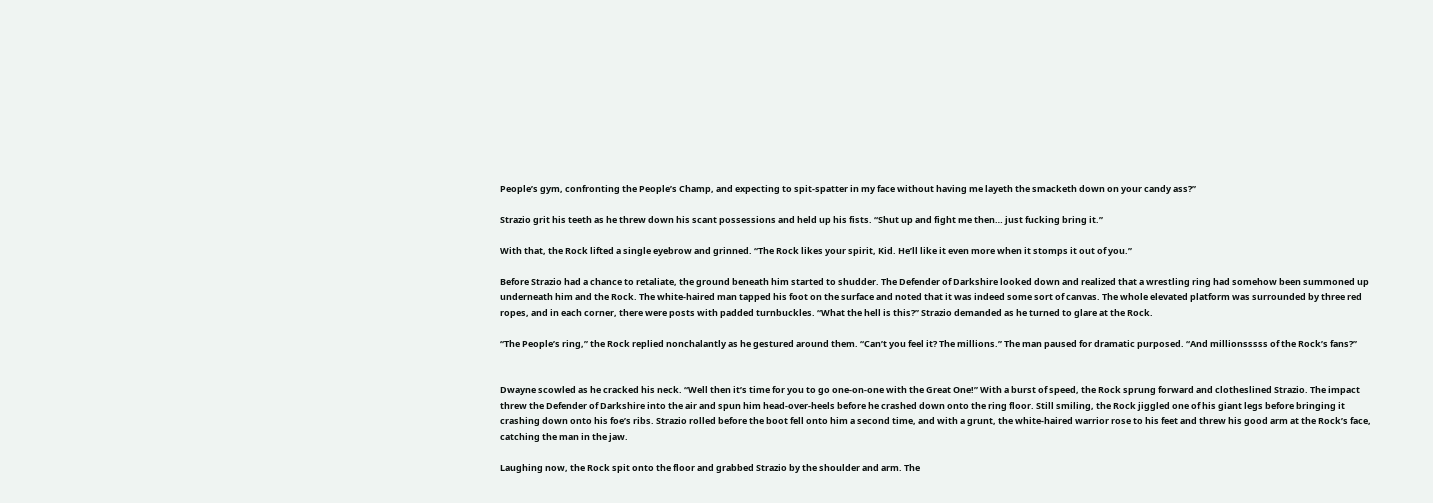People’s gym, confronting the People’s Champ, and expecting to spit-spatter in my face without having me layeth the smacketh down on your candy ass?”

Strazio grit his teeth as he threw down his scant possessions and held up his fists. “Shut up and fight me then… just fucking bring it.”

With that, the Rock lifted a single eyebrow and grinned. “The Rock likes your spirit, Kid. He’ll like it even more when it stomps it out of you.”

Before Strazio had a chance to retaliate, the ground beneath him started to shudder. The Defender of Darkshire looked down and realized that a wrestling ring had somehow been summoned up underneath him and the Rock. The white-haired man tapped his foot on the surface and noted that it was indeed some sort of canvas. The whole elevated platform was surrounded by three red ropes, and in each corner, there were posts with padded turnbuckles. “What the hell is this?” Strazio demanded as he turned to glare at the Rock.

“The People’s ring,” the Rock replied nonchalantly as he gestured around them. “Can’t you feel it? The millions.” The man paused for dramatic purposed. “And millionsssss of the Rock’s fans?”


Dwayne scowled as he cracked his neck. “Well then it’s time for you to go one-on-one with the Great One!” With a burst of speed, the Rock sprung forward and clotheslined Strazio. The impact threw the Defender of Darkshire into the air and spun him head-over-heels before he crashed down onto the ring floor. Still smiling, the Rock jiggled one of his giant legs before bringing it crashing down onto his foe’s ribs. Strazio rolled before the boot fell onto him a second time, and with a grunt, the white-haired warrior rose to his feet and threw his good arm at the Rock’s face, catching the man in the jaw.

Laughing now, the Rock spit onto the floor and grabbed Strazio by the shoulder and arm. The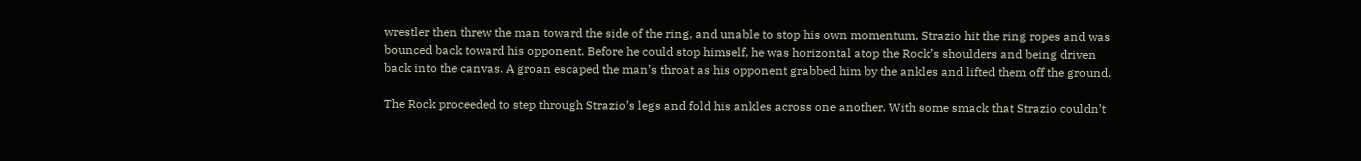wrestler then threw the man toward the side of the ring, and unable to stop his own momentum, Strazio hit the ring ropes and was bounced back toward his opponent. Before he could stop himself, he was horizontal atop the Rock’s shoulders and being driven back into the canvas. A groan escaped the man’s throat as his opponent grabbed him by the ankles and lifted them off the ground.

The Rock proceeded to step through Strazio’s legs and fold his ankles across one another. With some smack that Strazio couldn’t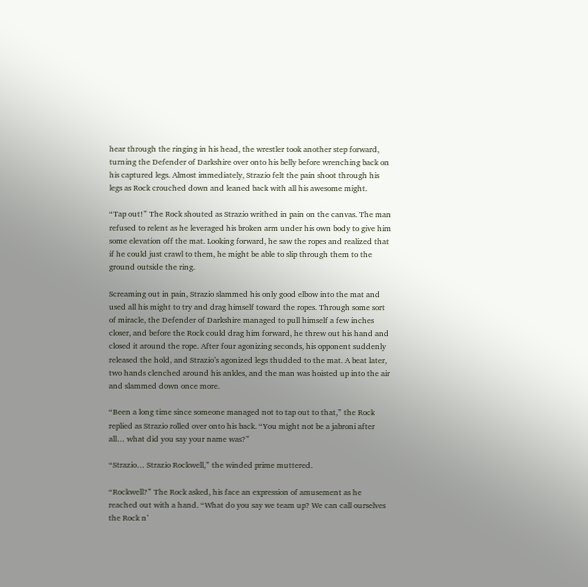hear through the ringing in his head, the wrestler took another step forward, turning the Defender of Darkshire over onto his belly before wrenching back on his captured legs. Almost immediately, Strazio felt the pain shoot through his legs as Rock crouched down and leaned back with all his awesome might.

“Tap out!” The Rock shouted as Strazio writhed in pain on the canvas. The man refused to relent as he leveraged his broken arm under his own body to give him some elevation off the mat. Looking forward, he saw the ropes and realized that if he could just crawl to them, he might be able to slip through them to the ground outside the ring.

Screaming out in pain, Strazio slammed his only good elbow into the mat and used all his might to try and drag himself toward the ropes. Through some sort of miracle, the Defender of Darkshire managed to pull himself a few inches closer, and before the Rock could drag him forward, he threw out his hand and closed it around the rope. After four agonizing seconds, his opponent suddenly released the hold, and Strazio’s agonized legs thudded to the mat. A beat later, two hands clenched around his ankles, and the man was hoisted up into the air and slammed down once more.

“Been a long time since someone managed not to tap out to that,” the Rock replied as Strazio rolled over onto his back. “You might not be a jabroni after all… what did you say your name was?”

“Strazio… Strazio Rockwell,” the winded prime muttered.

“Rockwell?” The Rock asked, his face an expression of amusement as he reached out with a hand. “What do you say we team up? We can call ourselves the Rock n’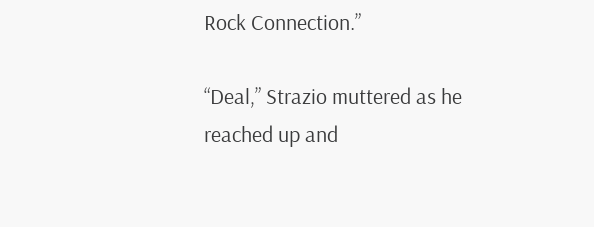Rock Connection.”

“Deal,” Strazio muttered as he reached up and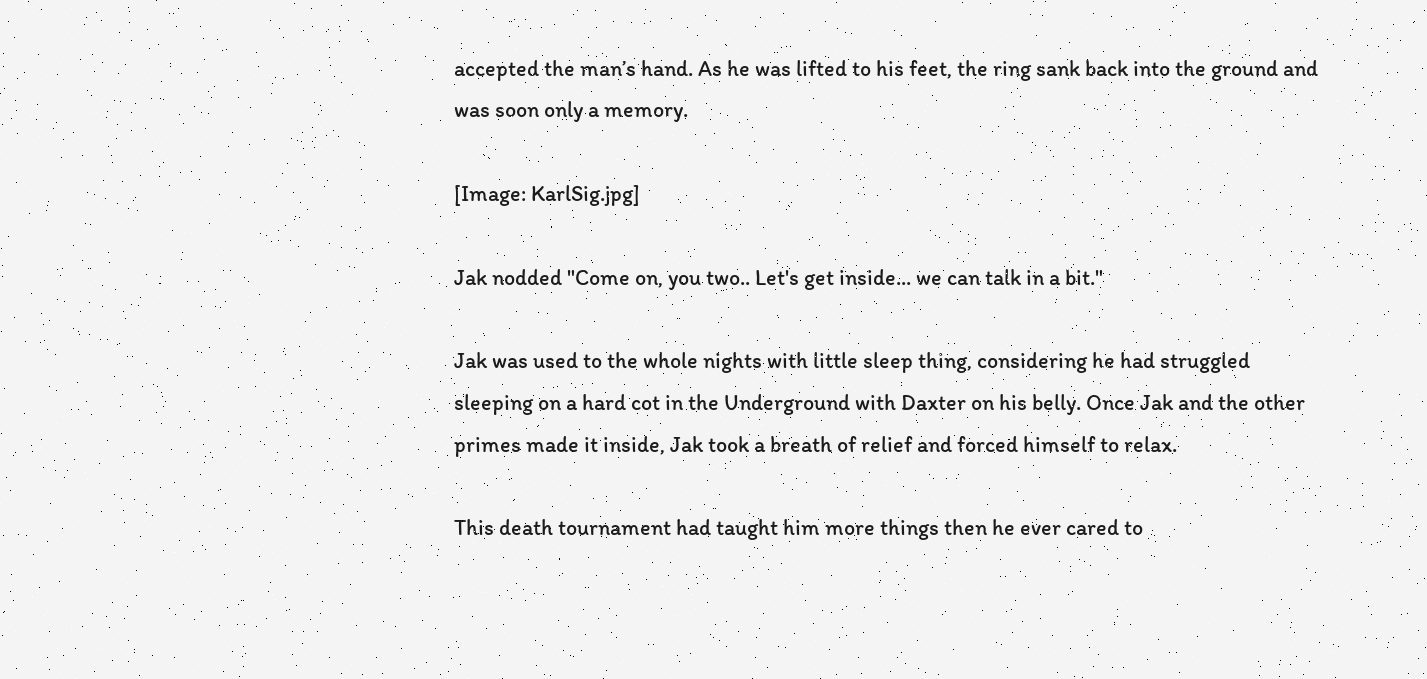accepted the man’s hand. As he was lifted to his feet, the ring sank back into the ground and was soon only a memory.

[Image: KarlSig.jpg]

Jak nodded "Come on, you two.. Let's get inside... we can talk in a bit."

Jak was used to the whole nights with little sleep thing, considering he had struggled sleeping on a hard cot in the Underground with Daxter on his belly. Once Jak and the other primes made it inside, Jak took a breath of relief and forced himself to relax.

This death tournament had taught him more things then he ever cared to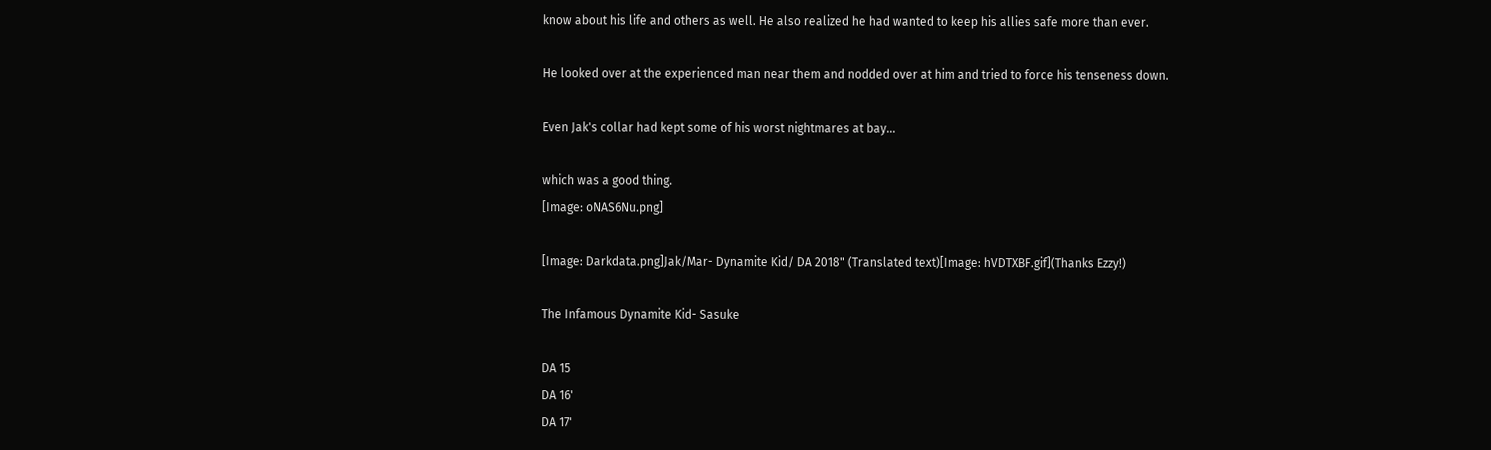know about his life and others as well. He also realized he had wanted to keep his allies safe more than ever.

He looked over at the experienced man near them and nodded over at him and tried to force his tenseness down.

Even Jak's collar had kept some of his worst nightmares at bay...

which was a good thing.
[Image: oNAS6Nu.png]

[Image: Darkdata.png]Jak/Mar- Dynamite Kid/ DA 2018" (Translated text)[Image: hVDTXBF.gif](Thanks Ezzy!)

The Infamous Dynamite Kid- Sasuke

DA 15
DA 16'
DA 17'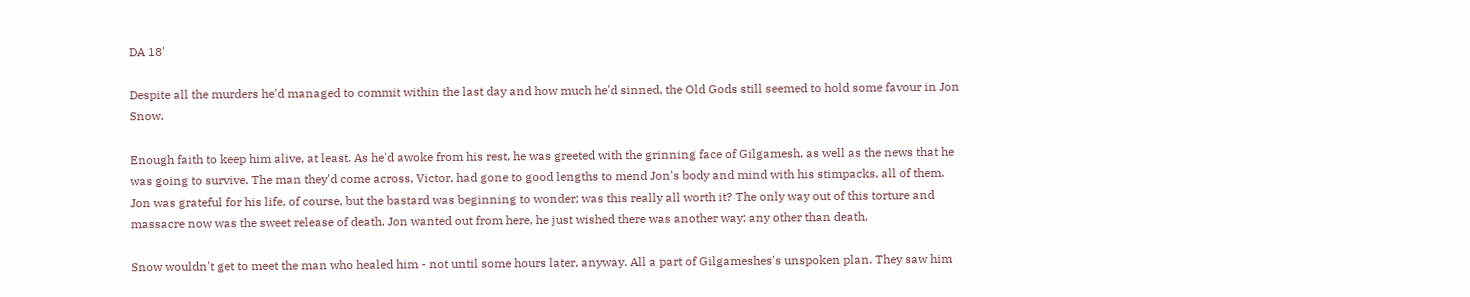DA 18'

Despite all the murders he'd managed to commit within the last day and how much he'd sinned, the Old Gods still seemed to hold some favour in Jon Snow.

Enough faith to keep him alive, at least. As he'd awoke from his rest, he was greeted with the grinning face of Gilgamesh, as well as the news that he was going to survive. The man they'd come across, Victor, had gone to good lengths to mend Jon's body and mind with his stimpacks, all of them. Jon was grateful for his life, of course, but the bastard was beginning to wonder; was this really all worth it? The only way out of this torture and massacre now was the sweet release of death. Jon wanted out from here, he just wished there was another way; any other than death.

Snow wouldn't get to meet the man who healed him - not until some hours later, anyway. All a part of Gilgameshes's unspoken plan. They saw him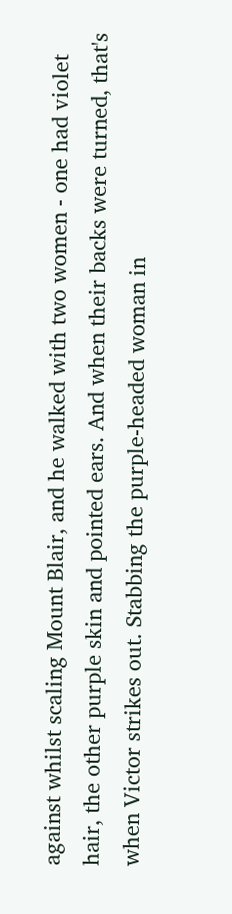against whilst scaling Mount Blair, and he walked with two women - one had violet hair, the other purple skin and pointed ears. And when their backs were turned, that's when Victor strikes out. Stabbing the purple-headed woman in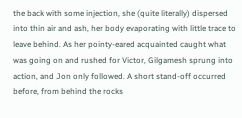the back with some injection, she (quite literally) dispersed into thin air and ash, her body evaporating with little trace to leave behind. As her pointy-eared acquainted caught what was going on and rushed for Victor, Gilgamesh sprung into action, and Jon only followed. A short stand-off occurred before, from behind the rocks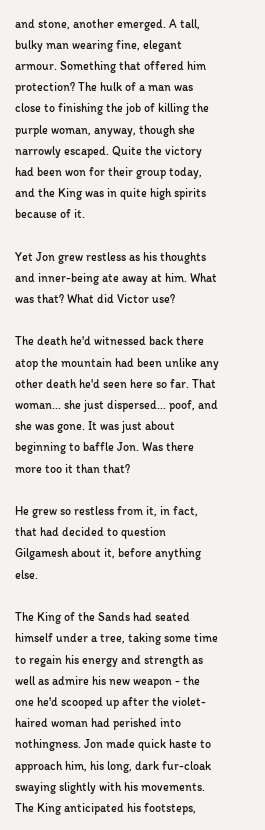and stone, another emerged. A tall, bulky man wearing fine, elegant armour. Something that offered him protection? The hulk of a man was close to finishing the job of killing the purple woman, anyway, though she narrowly escaped. Quite the victory had been won for their group today, and the King was in quite high spirits because of it.

Yet Jon grew restless as his thoughts and inner-being ate away at him. What was that? What did Victor use?

The death he'd witnessed back there atop the mountain had been unlike any other death he'd seen here so far. That woman... she just dispersed... poof, and she was gone. It was just about beginning to baffle Jon. Was there more too it than that?

He grew so restless from it, in fact, that had decided to question Gilgamesh about it, before anything else.

The King of the Sands had seated himself under a tree, taking some time to regain his energy and strength as well as admire his new weapon - the one he'd scooped up after the violet-haired woman had perished into nothingness. Jon made quick haste to approach him, his long, dark fur-cloak swaying slightly with his movements. The King anticipated his footsteps,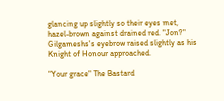glancing up slightly so their eyes met, hazel-brown against drained red. "Jon?" Gilgameshs's eyebrow raised slightly as his Knight of Honour approached.

"Your grace" The Bastard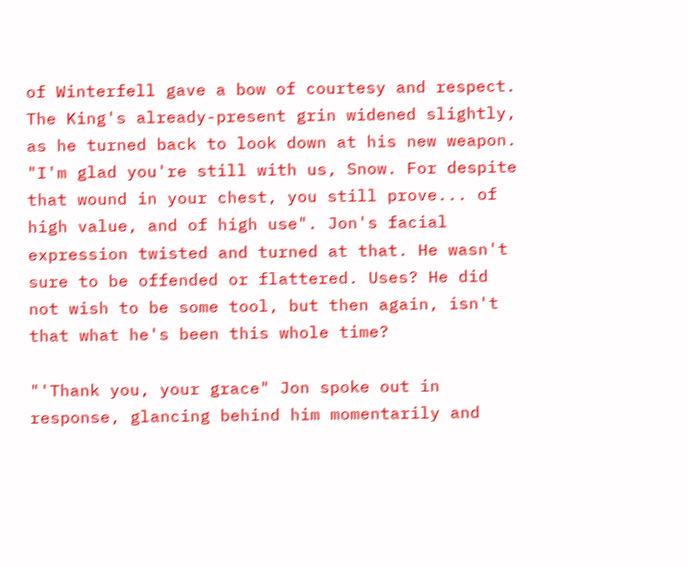of Winterfell gave a bow of courtesy and respect. The King's already-present grin widened slightly, as he turned back to look down at his new weapon. "I'm glad you're still with us, Snow. For despite that wound in your chest, you still prove... of high value, and of high use". Jon's facial expression twisted and turned at that. He wasn't sure to be offended or flattered. Uses? He did not wish to be some tool, but then again, isn't that what he's been this whole time?

"'Thank you, your grace" Jon spoke out in response, glancing behind him momentarily and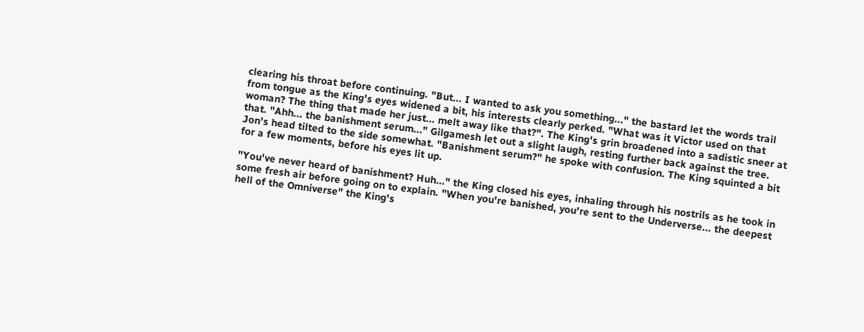clearing his throat before continuing. "But... I wanted to ask you something..." the bastard let the words trail from tongue as the King's eyes widened a bit, his interests clearly perked. "What was it Victor used on that woman? The thing that made her just... melt away like that?". The King's grin broadened into a sadistic sneer at that. "Ahh... the banishment serum..." Gilgamesh let out a slight laugh, resting further back against the tree. Jon's head tilted to the side somewhat. "Banishment serum?" he spoke with confusion. The King squinted a bit for a few moments, before his eyes lit up.

"You've never heard of banishment? Huh..." the King closed his eyes, inhaling through his nostrils as he took in some fresh air before going on to explain. "When you're banished, you're sent to the Underverse... the deepest hell of the Omniverse" the King's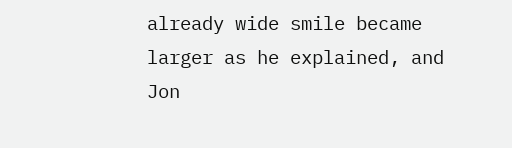already wide smile became larger as he explained, and Jon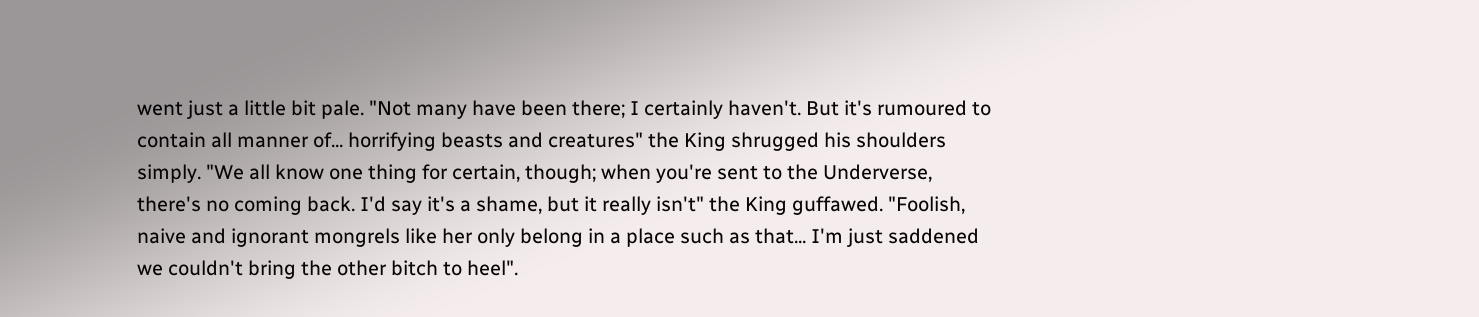went just a little bit pale. "Not many have been there; I certainly haven't. But it's rumoured to contain all manner of... horrifying beasts and creatures" the King shrugged his shoulders simply. "We all know one thing for certain, though; when you're sent to the Underverse, there's no coming back. I'd say it's a shame, but it really isn't" the King guffawed. "Foolish, naive and ignorant mongrels like her only belong in a place such as that... I'm just saddened we couldn't bring the other bitch to heel".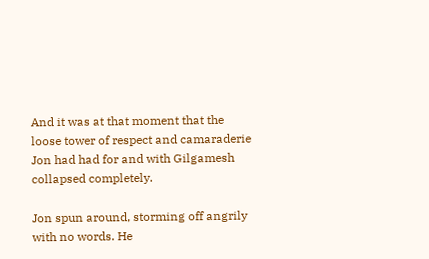And it was at that moment that the loose tower of respect and camaraderie Jon had had for and with Gilgamesh collapsed completely.

Jon spun around, storming off angrily with no words. He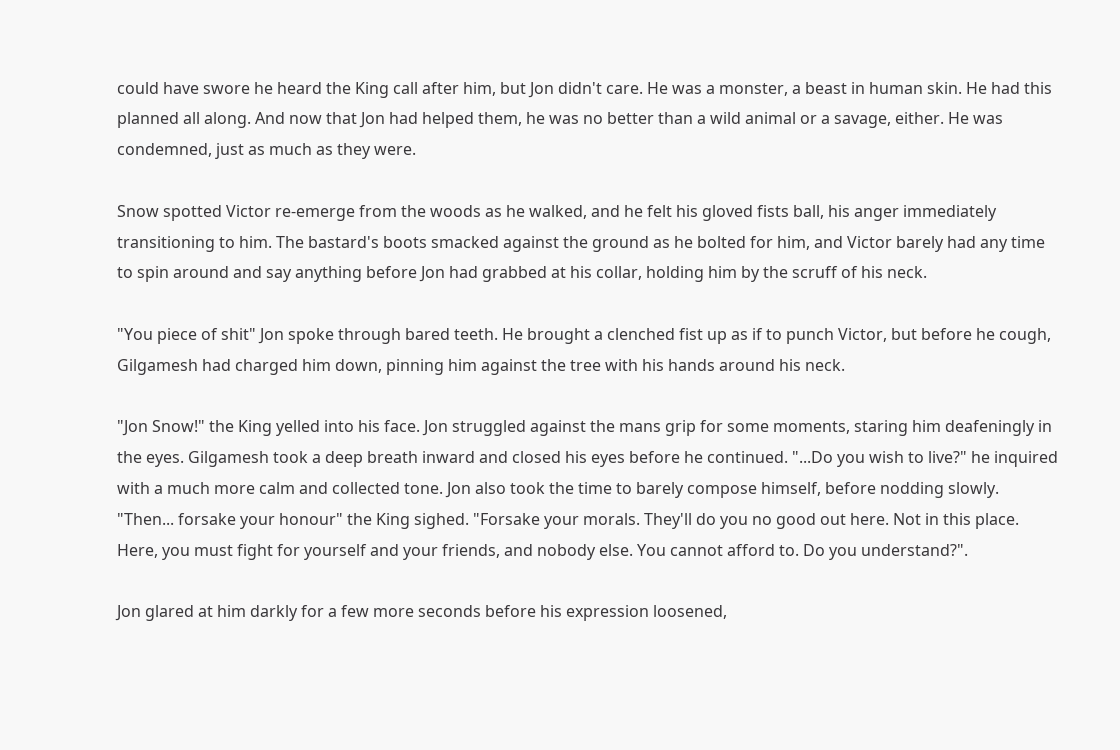could have swore he heard the King call after him, but Jon didn't care. He was a monster, a beast in human skin. He had this planned all along. And now that Jon had helped them, he was no better than a wild animal or a savage, either. He was condemned, just as much as they were.

Snow spotted Victor re-emerge from the woods as he walked, and he felt his gloved fists ball, his anger immediately transitioning to him. The bastard's boots smacked against the ground as he bolted for him, and Victor barely had any time to spin around and say anything before Jon had grabbed at his collar, holding him by the scruff of his neck.

"You piece of shit" Jon spoke through bared teeth. He brought a clenched fist up as if to punch Victor, but before he cough, Gilgamesh had charged him down, pinning him against the tree with his hands around his neck.

"Jon Snow!" the King yelled into his face. Jon struggled against the mans grip for some moments, staring him deafeningly in the eyes. Gilgamesh took a deep breath inward and closed his eyes before he continued. "...Do you wish to live?" he inquired with a much more calm and collected tone. Jon also took the time to barely compose himself, before nodding slowly. "Then... forsake your honour" the King sighed. "Forsake your morals. They'll do you no good out here. Not in this place. Here, you must fight for yourself and your friends, and nobody else. You cannot afford to. Do you understand?".

Jon glared at him darkly for a few more seconds before his expression loosened,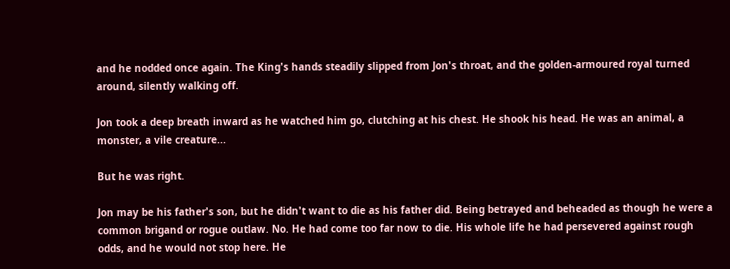and he nodded once again. The King's hands steadily slipped from Jon's throat, and the golden-armoured royal turned around, silently walking off.

Jon took a deep breath inward as he watched him go, clutching at his chest. He shook his head. He was an animal, a monster, a vile creature...

But he was right.

Jon may be his father's son, but he didn't want to die as his father did. Being betrayed and beheaded as though he were a common brigand or rogue outlaw. No. He had come too far now to die. His whole life he had persevered against rough odds, and he would not stop here. He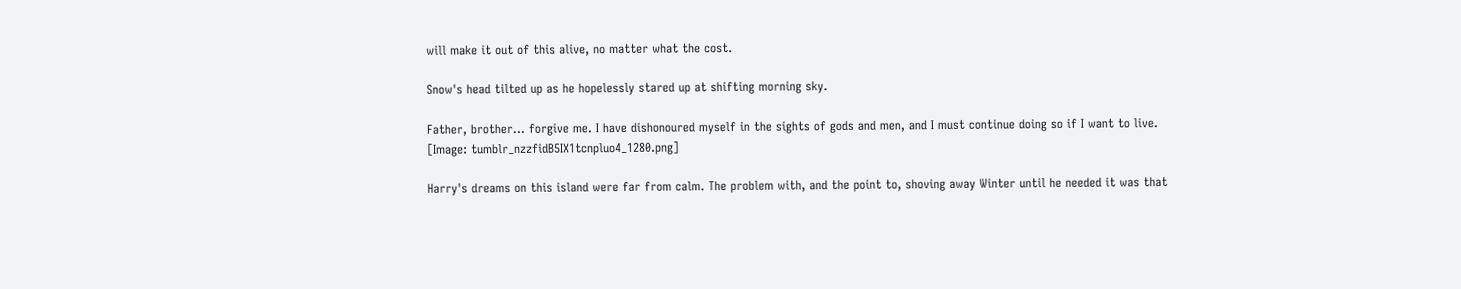will make it out of this alive, no matter what the cost.

Snow's head tilted up as he hopelessly stared up at shifting morning sky.

Father, brother... forgive me. I have dishonoured myself in the sights of gods and men, and I must continue doing so if I want to live.
[Image: tumblr_nzzfidB5IX1tcnpluo4_1280.png]

Harry's dreams on this island were far from calm. The problem with, and the point to, shoving away Winter until he needed it was that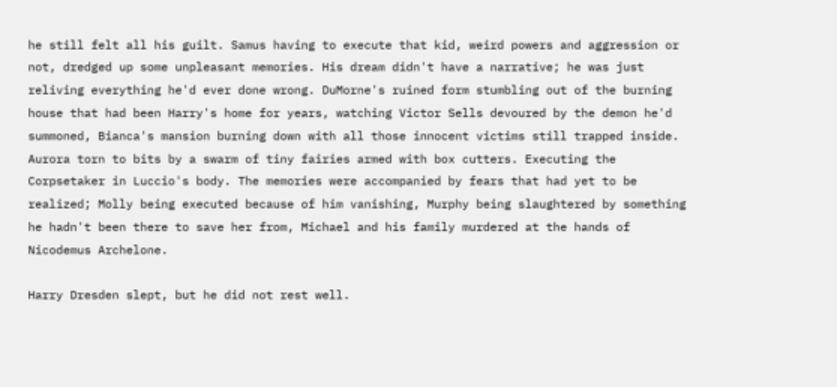he still felt all his guilt. Samus having to execute that kid, weird powers and aggression or not, dredged up some unpleasant memories. His dream didn't have a narrative; he was just reliving everything he'd ever done wrong. DuMorne's ruined form stumbling out of the burning house that had been Harry's home for years, watching Victor Sells devoured by the demon he'd summoned, Bianca's mansion burning down with all those innocent victims still trapped inside. Aurora torn to bits by a swarm of tiny fairies armed with box cutters. Executing the Corpsetaker in Luccio's body. The memories were accompanied by fears that had yet to be realized; Molly being executed because of him vanishing, Murphy being slaughtered by something he hadn't been there to save her from, Michael and his family murdered at the hands of Nicodemus Archelone.

Harry Dresden slept, but he did not rest well.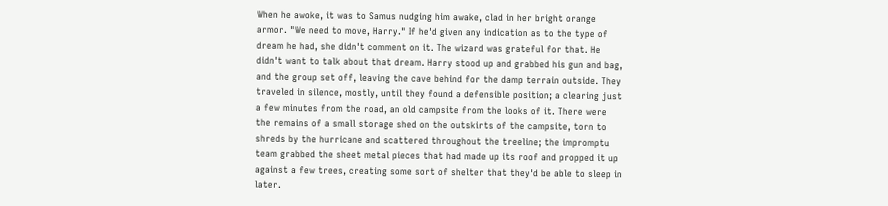When he awoke, it was to Samus nudging him awake, clad in her bright orange armor. "We need to move, Harry." If he'd given any indication as to the type of dream he had, she didn't comment on it. The wizard was grateful for that. He didn't want to talk about that dream. Harry stood up and grabbed his gun and bag, and the group set off, leaving the cave behind for the damp terrain outside. They traveled in silence, mostly, until they found a defensible position; a clearing just a few minutes from the road, an old campsite from the looks of it. There were the remains of a small storage shed on the outskirts of the campsite, torn to shreds by the hurricane and scattered throughout the treeline; the impromptu team grabbed the sheet metal pieces that had made up its roof and propped it up against a few trees, creating some sort of shelter that they'd be able to sleep in later.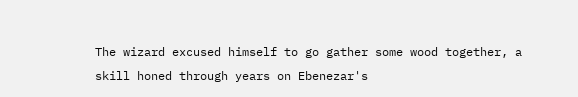The wizard excused himself to go gather some wood together, a skill honed through years on Ebenezar's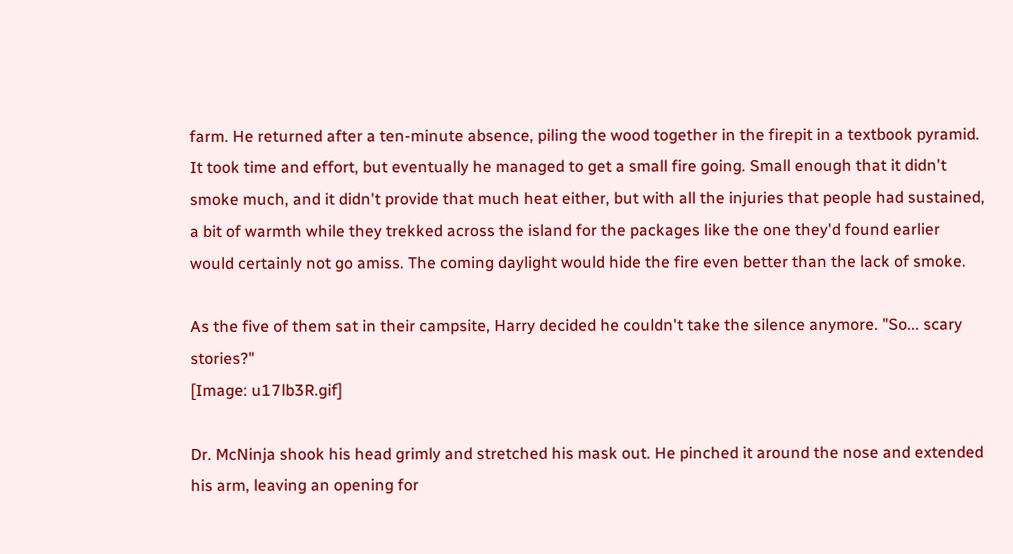farm. He returned after a ten-minute absence, piling the wood together in the firepit in a textbook pyramid. It took time and effort, but eventually he managed to get a small fire going. Small enough that it didn't smoke much, and it didn't provide that much heat either, but with all the injuries that people had sustained, a bit of warmth while they trekked across the island for the packages like the one they'd found earlier would certainly not go amiss. The coming daylight would hide the fire even better than the lack of smoke.

As the five of them sat in their campsite, Harry decided he couldn't take the silence anymore. "So... scary stories?"
[Image: u17lb3R.gif]

Dr. McNinja shook his head grimly and stretched his mask out. He pinched it around the nose and extended his arm, leaving an opening for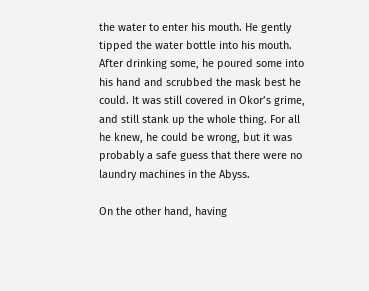the water to enter his mouth. He gently tipped the water bottle into his mouth. After drinking some, he poured some into his hand and scrubbed the mask best he could. It was still covered in Okor’s grime, and still stank up the whole thing. For all he knew, he could be wrong, but it was probably a safe guess that there were no laundry machines in the Abyss.

On the other hand, having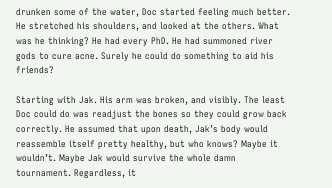drunken some of the water, Doc started feeling much better. He stretched his shoulders, and looked at the others. What was he thinking? He had every PhD. He had summoned river gods to cure acne. Surely he could do something to aid his friends?

Starting with Jak. His arm was broken, and visibly. The least Doc could do was readjust the bones so they could grow back correctly. He assumed that upon death, Jak’s body would reassemble itself pretty healthy, but who knows? Maybe it wouldn’t. Maybe Jak would survive the whole damn tournament. Regardless, it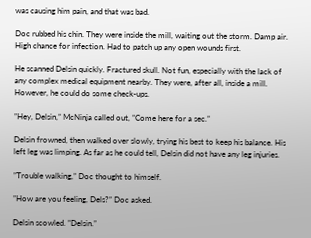was causing him pain, and that was bad.

Doc rubbed his chin. They were inside the mill, waiting out the storm. Damp air. High chance for infection. Had to patch up any open wounds first.

He scanned Delsin quickly. Fractured skull. Not fun, especially with the lack of any complex medical equipment nearby. They were, after all, inside a mill. However, he could do some check-ups.

”Hey, Delsin,” McNinja called out, ”Come here for a sec.”

Delsin frowned, then walked over slowly, trying his best to keep his balance. His left leg was limping. As far as he could tell, Delsin did not have any leg injuries.

”Trouble walking,” Doc thought to himself.

”How are you feeling, Dels?” Doc asked.

Delsin scowled. ”Delsin.”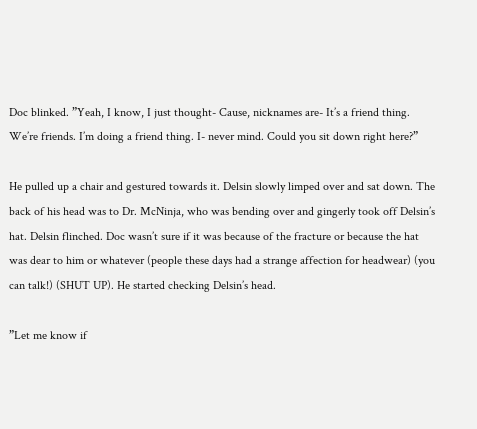Doc blinked. ”Yeah, I know, I just thought- Cause, nicknames are- It’s a friend thing. We’re friends. I’m doing a friend thing. I- never mind. Could you sit down right here?”

He pulled up a chair and gestured towards it. Delsin slowly limped over and sat down. The back of his head was to Dr. McNinja, who was bending over and gingerly took off Delsin’s hat. Delsin flinched. Doc wasn’t sure if it was because of the fracture or because the hat was dear to him or whatever (people these days had a strange affection for headwear) (you can talk!) (SHUT UP). He started checking Delsin’s head.

”Let me know if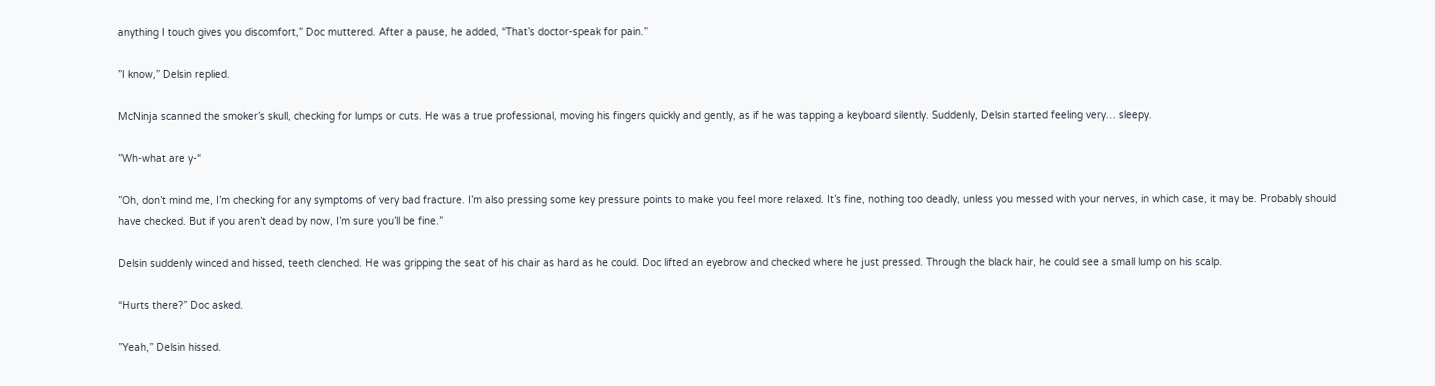anything I touch gives you discomfort,” Doc muttered. After a pause, he added, “That’s doctor-speak for pain.”

”I know,” Delsin replied.

McNinja scanned the smoker’s skull, checking for lumps or cuts. He was a true professional, moving his fingers quickly and gently, as if he was tapping a keyboard silently. Suddenly, Delsin started feeling very… sleepy.

”Wh-what are y-“

”Oh, don’t mind me, I’m checking for any symptoms of very bad fracture. I’m also pressing some key pressure points to make you feel more relaxed. It’s fine, nothing too deadly, unless you messed with your nerves, in which case, it may be. Probably should have checked. But if you aren’t dead by now, I’m sure you’ll be fine.”

Delsin suddenly winced and hissed, teeth clenched. He was gripping the seat of his chair as hard as he could. Doc lifted an eyebrow and checked where he just pressed. Through the black hair, he could see a small lump on his scalp.

“Hurts there?” Doc asked.

”Yeah,” Delsin hissed.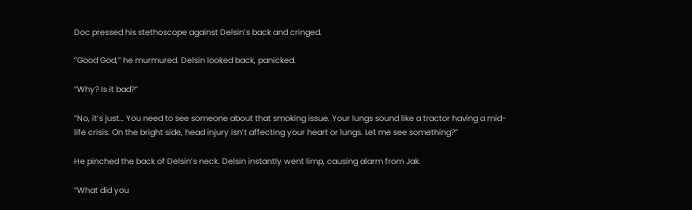Doc pressed his stethoscope against Delsin’s back and cringed.

”Good God,” he murmured. Delsin looked back, panicked.

”Why? Is it bad?”

”No, it’s just… You need to see someone about that smoking issue. Your lungs sound like a tractor having a mid-life crisis. On the bright side, head injury isn’t affecting your heart or lungs. Let me see something?”

He pinched the back of Delsin’s neck. Delsin instantly went limp, causing alarm from Jak.

“What did you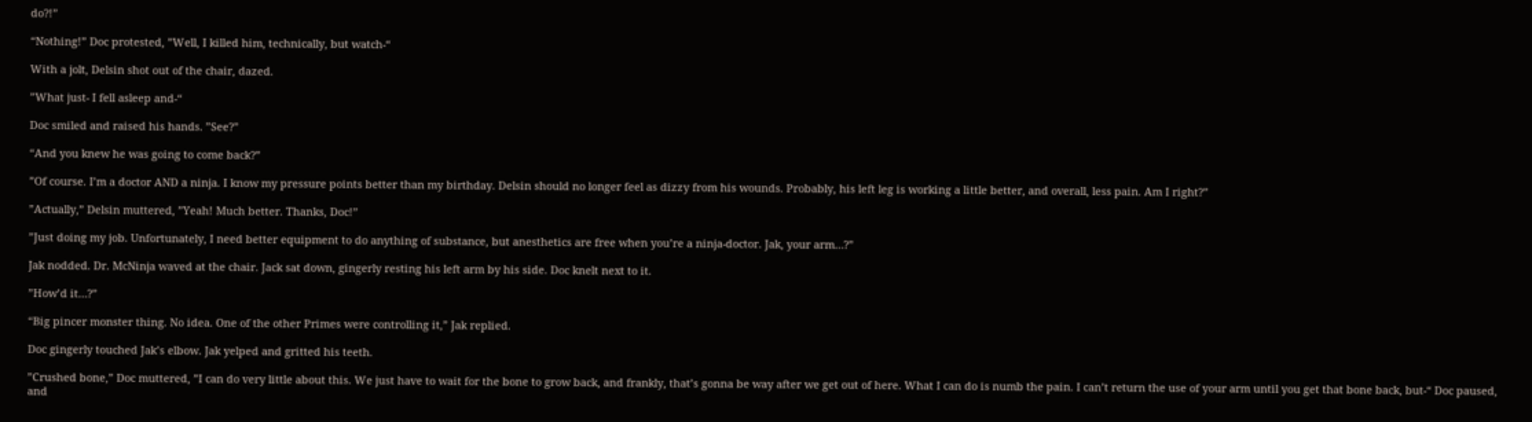do?!”

“Nothing!” Doc protested, ”Well, I killed him, technically, but watch-“

With a jolt, Delsin shot out of the chair, dazed.

”What just- I fell asleep and-“

Doc smiled and raised his hands. ”See?”

“And you knew he was going to come back?”

”Of course. I’m a doctor AND a ninja. I know my pressure points better than my birthday. Delsin should no longer feel as dizzy from his wounds. Probably, his left leg is working a little better, and overall, less pain. Am I right?”

”Actually,” Delsin muttered, ”Yeah! Much better. Thanks, Doc!”

”Just doing my job. Unfortunately, I need better equipment to do anything of substance, but anesthetics are free when you’re a ninja-doctor. Jak, your arm…?”

Jak nodded. Dr. McNinja waved at the chair. Jack sat down, gingerly resting his left arm by his side. Doc knelt next to it.

”How’d it…?”

“Big pincer monster thing. No idea. One of the other Primes were controlling it,” Jak replied.

Doc gingerly touched Jak’s elbow. Jak yelped and gritted his teeth.

”Crushed bone,” Doc muttered, ”I can do very little about this. We just have to wait for the bone to grow back, and frankly, that’s gonna be way after we get out of here. What I can do is numb the pain. I can’t return the use of your arm until you get that bone back, but-“ Doc paused, and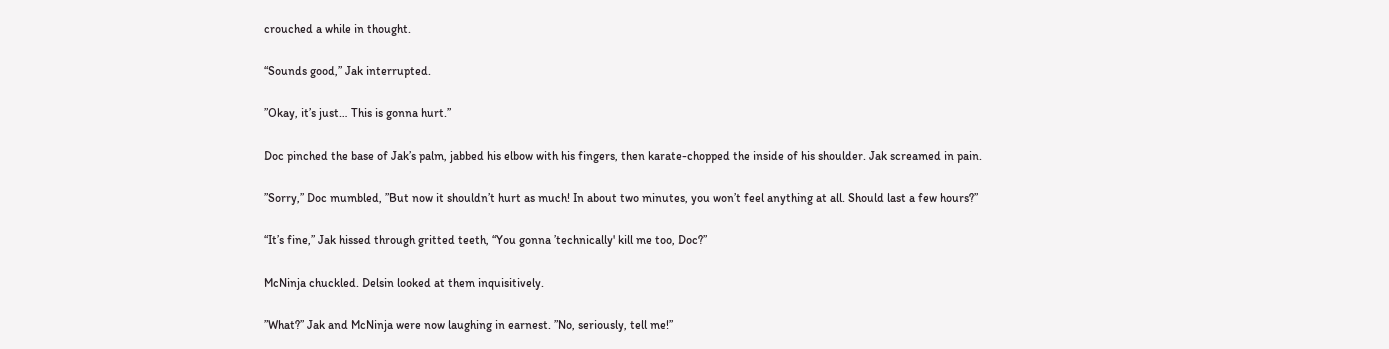crouched a while in thought.

“Sounds good,” Jak interrupted.

”Okay, it’s just… This is gonna hurt.”

Doc pinched the base of Jak’s palm, jabbed his elbow with his fingers, then karate-chopped the inside of his shoulder. Jak screamed in pain.

”Sorry,” Doc mumbled, ”But now it shouldn’t hurt as much! In about two minutes, you won’t feel anything at all. Should last a few hours?”

“It’s fine,” Jak hissed through gritted teeth, “You gonna ’technically' kill me too, Doc?”

McNinja chuckled. Delsin looked at them inquisitively.

”What?” Jak and McNinja were now laughing in earnest. ”No, seriously, tell me!”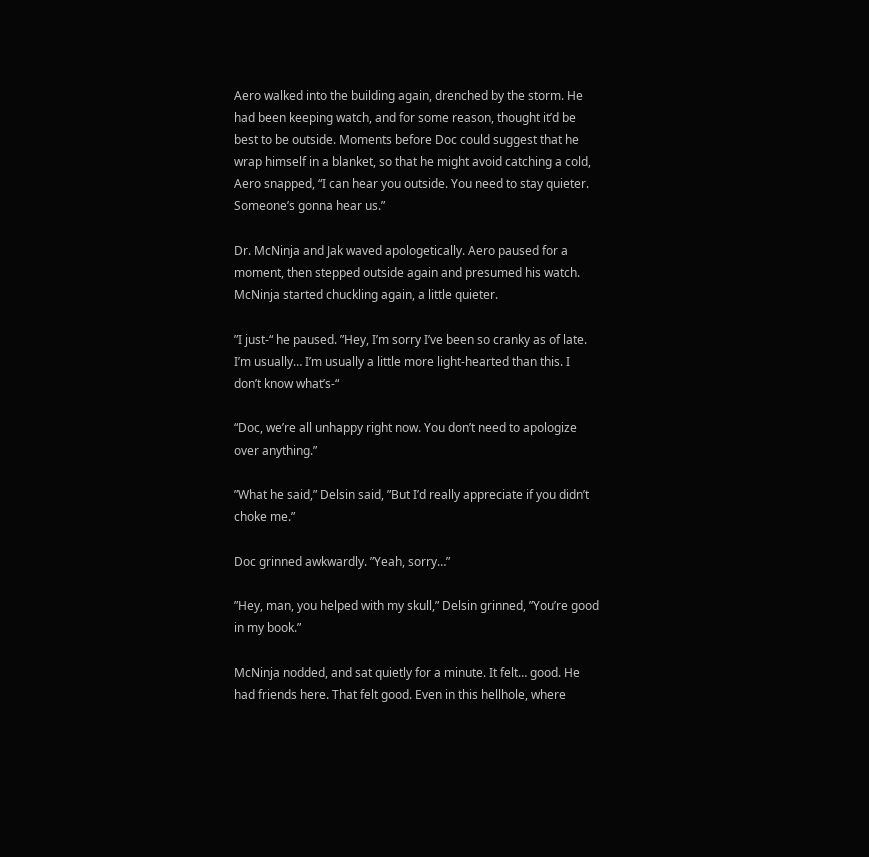Aero walked into the building again, drenched by the storm. He had been keeping watch, and for some reason, thought it’d be best to be outside. Moments before Doc could suggest that he wrap himself in a blanket, so that he might avoid catching a cold, Aero snapped, “I can hear you outside. You need to stay quieter. Someone’s gonna hear us.”

Dr. McNinja and Jak waved apologetically. Aero paused for a moment, then stepped outside again and presumed his watch. McNinja started chuckling again, a little quieter.

”I just-“ he paused. ”Hey, I’m sorry I’ve been so cranky as of late. I’m usually… I’m usually a little more light-hearted than this. I don’t know what’s-“

“Doc, we’re all unhappy right now. You don’t need to apologize over anything.”

”What he said,” Delsin said, ”But I’d really appreciate if you didn’t choke me.”

Doc grinned awkwardly. ”Yeah, sorry…”

”Hey, man, you helped with my skull,” Delsin grinned, ”You’re good in my book.”

McNinja nodded, and sat quietly for a minute. It felt… good. He had friends here. That felt good. Even in this hellhole, where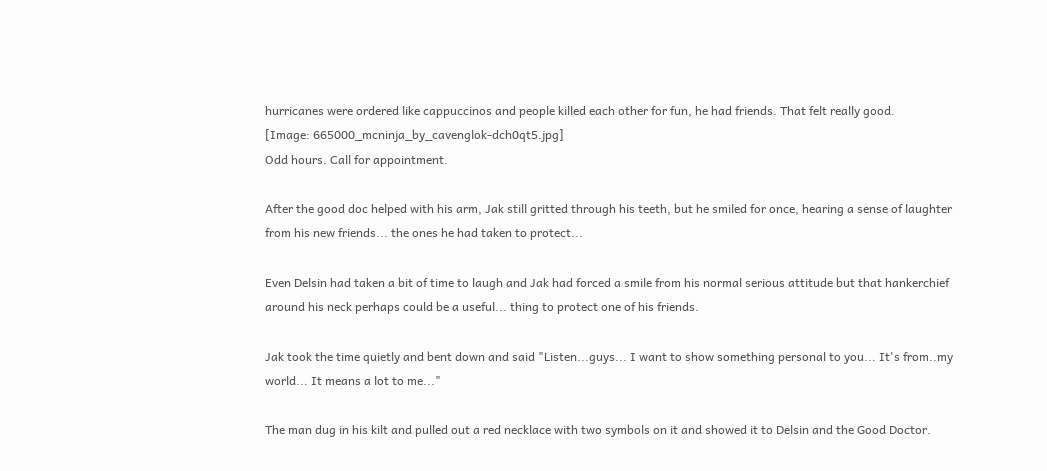hurricanes were ordered like cappuccinos and people killed each other for fun, he had friends. That felt really good.
[Image: 665000_mcninja_by_cavenglok-dch0qt5.jpg]
Odd hours. Call for appointment.

After the good doc helped with his arm, Jak still gritted through his teeth, but he smiled for once, hearing a sense of laughter from his new friends... the ones he had taken to protect...

Even Delsin had taken a bit of time to laugh and Jak had forced a smile from his normal serious attitude but that hankerchief around his neck perhaps could be a useful... thing to protect one of his friends.

Jak took the time quietly and bent down and said "Listen...guys... I want to show something personal to you... It's from..my world... It means a lot to me..."

The man dug in his kilt and pulled out a red necklace with two symbols on it and showed it to Delsin and the Good Doctor.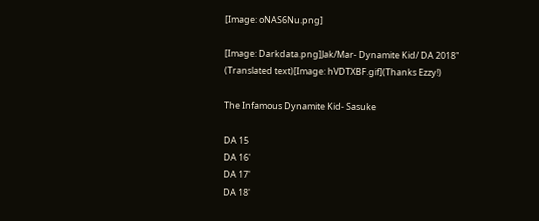[Image: oNAS6Nu.png]

[Image: Darkdata.png]Jak/Mar- Dynamite Kid/ DA 2018" (Translated text)[Image: hVDTXBF.gif](Thanks Ezzy!)

The Infamous Dynamite Kid- Sasuke

DA 15
DA 16'
DA 17'
DA 18'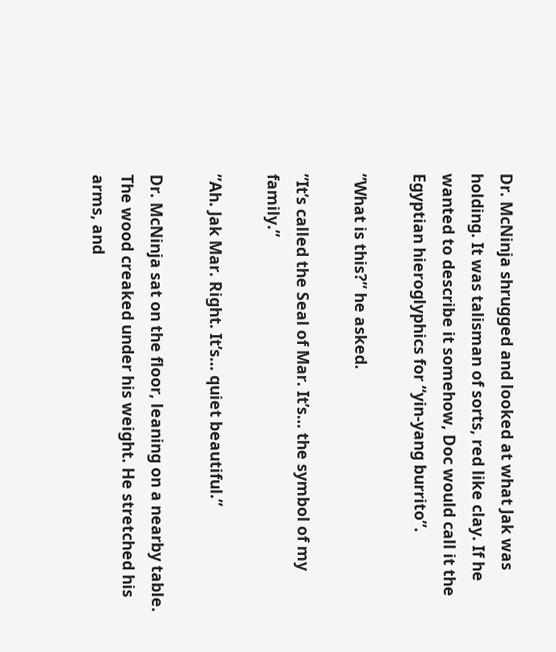Dr. McNinja shrugged and looked at what Jak was holding. It was talisman of sorts, red like clay. If he wanted to describe it somehow, Doc would call it the Egyptian hieroglyphics for “yin-yang burrito”.

”What is this?” he asked.

”It’s called the Seal of Mar. It’s… the symbol of my family.”

”Ah. Jak Mar. Right. It’s… quiet beautiful.”

Dr. McNinja sat on the floor, leaning on a nearby table. The wood creaked under his weight. He stretched his arms, and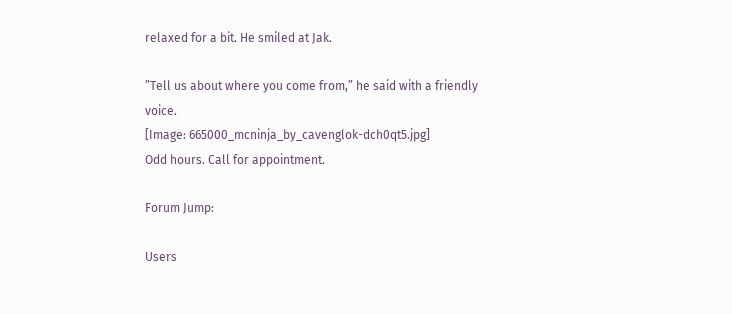relaxed for a bit. He smiled at Jak.

”Tell us about where you come from,” he said with a friendly voice.
[Image: 665000_mcninja_by_cavenglok-dch0qt5.jpg]
Odd hours. Call for appointment.

Forum Jump:

Users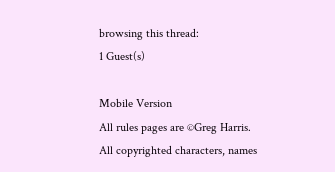browsing this thread:
1 Guest(s)

Mobile Version
All rules pages are ©Greg Harris. All copyrighted characters, names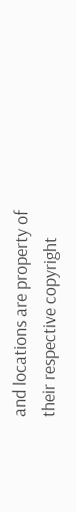and locations are property of their respective copyright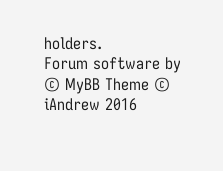holders.
Forum software by © MyBB Theme © iAndrew 2016